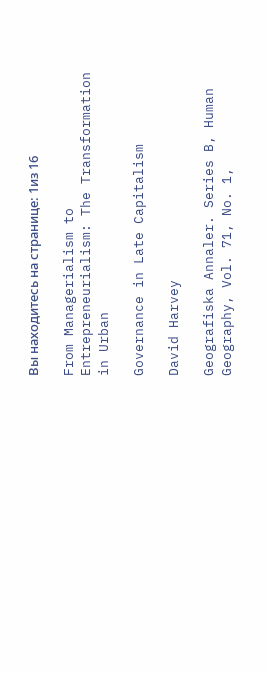Вы находитесь на странице: 1из 16

From Managerialism to Entrepreneurialism: The Transformation in Urban

Governance in Late Capitalism

David Harvey

Geografiska Annaler. Series B, Human Geography, Vol. 71, No. 1,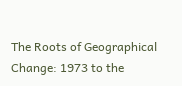The Roots of Geographical
Change: 1973 to the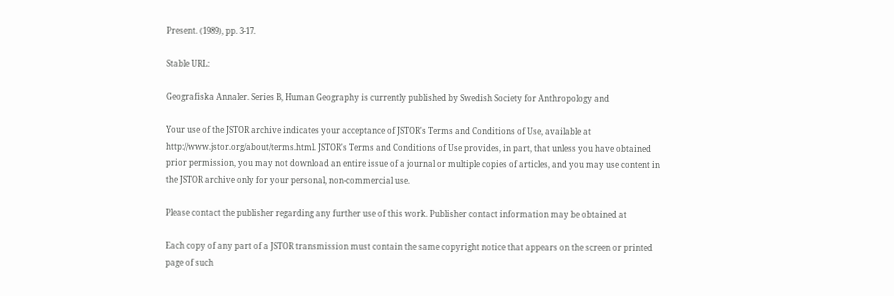Present. (1989), pp. 3-17.

Stable URL:

Geografiska Annaler. Series B, Human Geography is currently published by Swedish Society for Anthropology and

Your use of the JSTOR archive indicates your acceptance of JSTOR's Terms and Conditions of Use, available at
http://www.jstor.org/about/terms.html. JSTOR's Terms and Conditions of Use provides, in part, that unless you have obtained
prior permission, you may not download an entire issue of a journal or multiple copies of articles, and you may use content in
the JSTOR archive only for your personal, non-commercial use.

Please contact the publisher regarding any further use of this work. Publisher contact information may be obtained at

Each copy of any part of a JSTOR transmission must contain the same copyright notice that appears on the screen or printed
page of such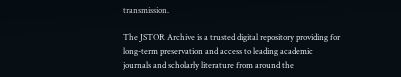transmission.

The JSTOR Archive is a trusted digital repository providing for long-term preservation and access to leading academic
journals and scholarly literature from around the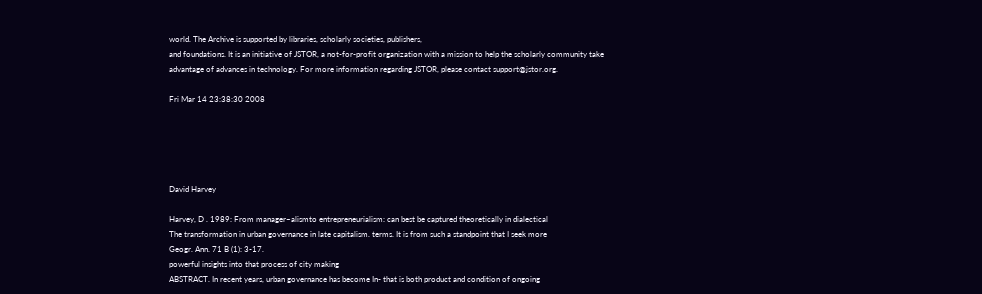world. The Archive is supported by libraries, scholarly societies, publishers,
and foundations. It is an initiative of JSTOR, a not-for-profit organization with a mission to help the scholarly community take
advantage of advances in technology. For more information regarding JSTOR, please contact support@jstor.org.

Fri Mar 14 23:38:30 2008





David Harvey

Harvey, D . 1989: From manager~alismto entrepreneurialism: can best be captured theoretically in dialectical
The transformation in urban governance in late capitalism. terms. It is from such a standpoint that I seek more
Geogr. Ann. 71 B (1): 3-17.
powerful insights into that process of city making
ABSTRACT. In recent years, urban governance has become In- that is both product and condition of ongoing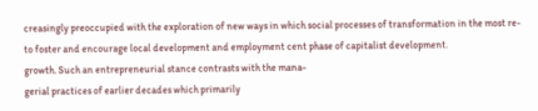creasingly preoccupied with the exploration of new ways in which social processes of transformation in the most re-
to foster and encourage local development and employment cent phase of capitalist development.
growth. Such an entrepreneurial stance contrasts with the mana-
gerial practices of earlier decades which primarily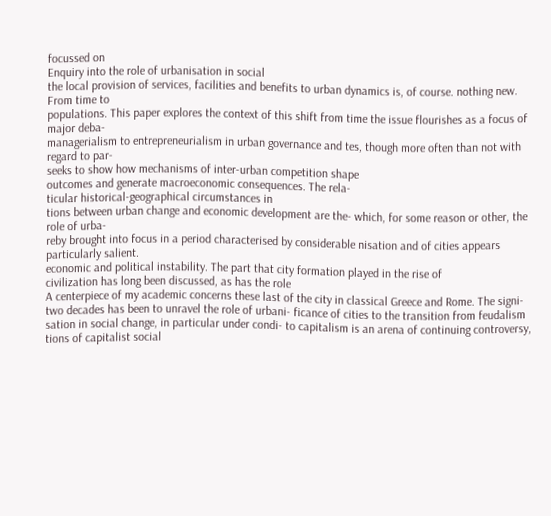focussed on
Enquiry into the role of urbanisation in social
the local provision of services, facilities and benefits to urban dynamics is, of course. nothing new. From time to
populations. This paper explores the context of this shift from time the issue flourishes as a focus of major deba-
managerialism to entrepreneurialism in urban governance and tes, though more often than not with regard to par-
seeks to show how mechanisms of inter-urban competition shape
outcomes and generate macroeconomic consequences. The rela-
ticular historical-geographical circumstances in
tions between urban change and economic development are the- which, for some reason or other, the role of urba-
reby brought into focus in a period characterised by considerable nisation and of cities appears particularly salient.
economic and political instability. The part that city formation played in the rise of
civilization has long been discussed, as has the role
A centerpiece of my academic concerns these last of the city in classical Greece and Rome. The signi-
two decades has been to unravel the role of urbani- ficance of cities to the transition from feudalism
sation in social change, in particular under condi- to capitalism is an arena of continuing controversy,
tions of capitalist social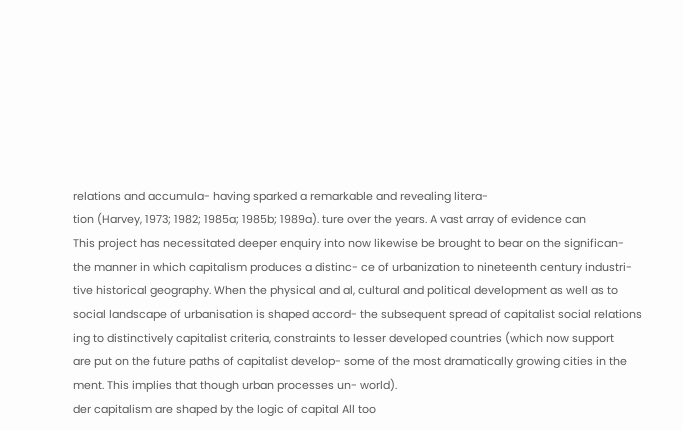relations and accumula- having sparked a remarkable and revealing litera-
tion (Harvey, 1973; 1982; 1985a; 1985b; 1989a). ture over the years. A vast array of evidence can
This project has necessitated deeper enquiry into now likewise be brought to bear on the significan-
the manner in which capitalism produces a distinc- ce of urbanization to nineteenth century industri-
tive historical geography. When the physical and al, cultural and political development as well as to
social landscape of urbanisation is shaped accord- the subsequent spread of capitalist social relations
ing to distinctively capitalist criteria, constraints to lesser developed countries (which now support
are put on the future paths of capitalist develop- some of the most dramatically growing cities in the
ment. This implies that though urban processes un- world).
der capitalism are shaped by the logic of capital All too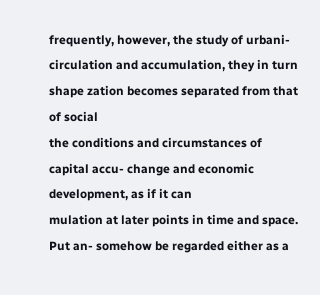frequently, however, the study of urbani-
circulation and accumulation, they in turn shape zation becomes separated from that of social
the conditions and circumstances of capital accu- change and economic development, as if it can
mulation at later points in time and space. Put an- somehow be regarded either as a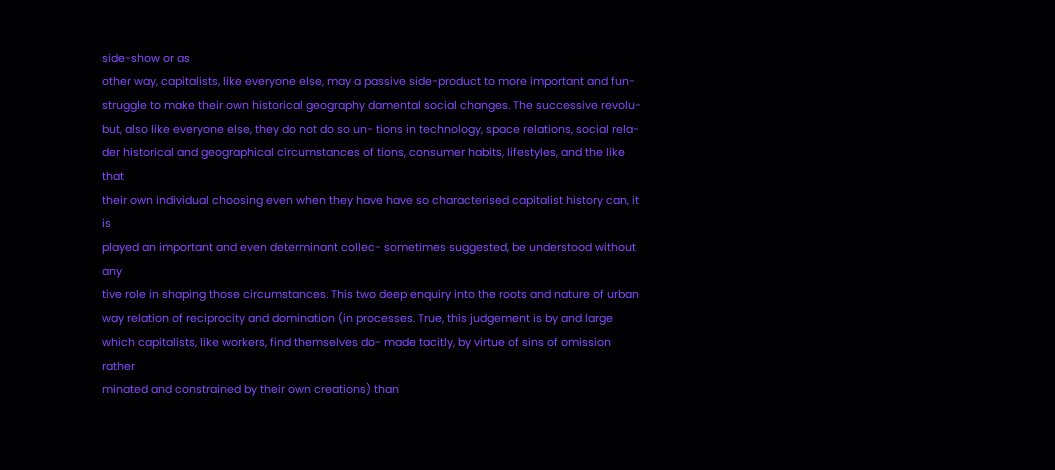side-show or as
other way, capitalists, like everyone else, may a passive side-product to more important and fun-
struggle to make their own historical geography damental social changes. The successive revolu-
but, also like everyone else, they do not do so un- tions in technology, space relations, social rela-
der historical and geographical circumstances of tions, consumer habits, lifestyles, and the like that
their own individual choosing even when they have have so characterised capitalist history can, it is
played an important and even determinant collec- sometimes suggested, be understood without any
tive role in shaping those circumstances. This two deep enquiry into the roots and nature of urban
way relation of reciprocity and domination (in processes. True, this judgement is by and large
which capitalists, like workers, find themselves do- made tacitly, by virtue of sins of omission rather
minated and constrained by their own creations) than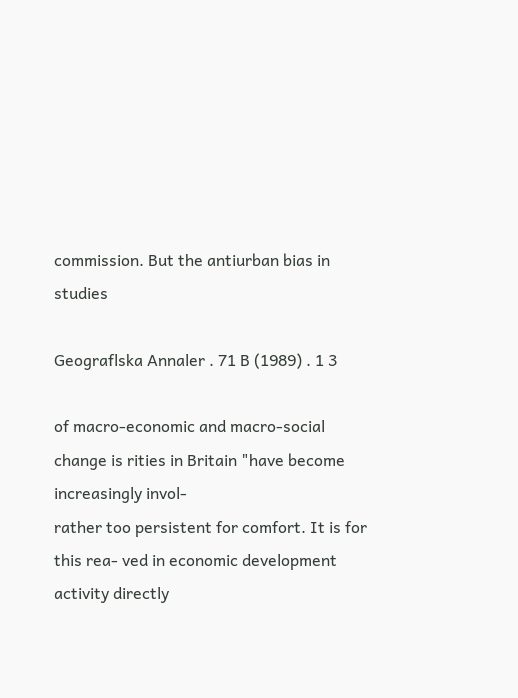commission. But the antiurban bias in studies

Geograflska Annaler . 71 B (1989) . 1 3

of macro-economic and macro-social change is rities in Britain "have become increasingly invol-
rather too persistent for comfort. It is for this rea- ved in economic development activity directly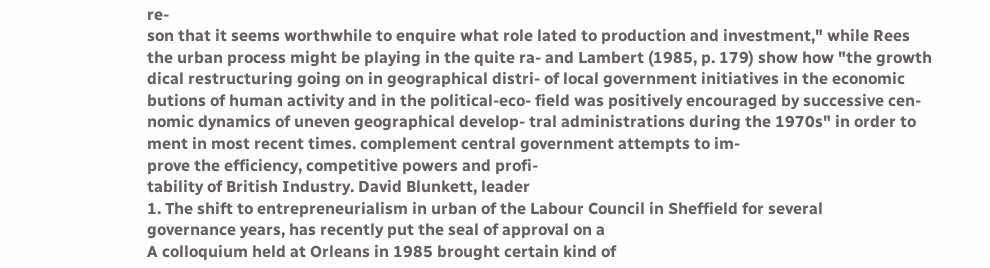re-
son that it seems worthwhile to enquire what role lated to production and investment," while Rees
the urban process might be playing in the quite ra- and Lambert (1985, p. 179) show how "the growth
dical restructuring going on in geographical distri- of local government initiatives in the economic
butions of human activity and in the political-eco- field was positively encouraged by successive cen-
nomic dynamics of uneven geographical develop- tral administrations during the 1970s" in order to
ment in most recent times. complement central government attempts to im-
prove the efficiency, competitive powers and profi-
tability of British Industry. David Blunkett, leader
1. The shift to entrepreneurialism in urban of the Labour Council in Sheffield for several
governance years, has recently put the seal of approval on a
A colloquium held at Orleans in 1985 brought certain kind of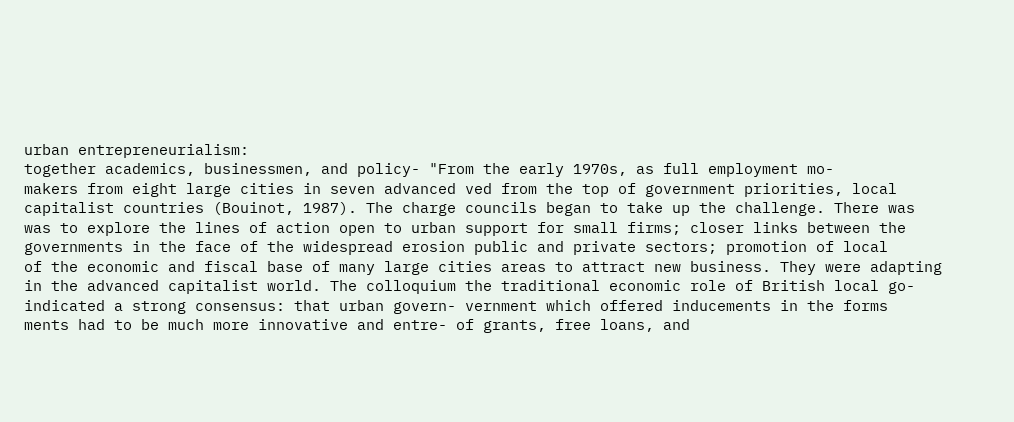urban entrepreneurialism:
together academics, businessmen, and policy- "From the early 1970s, as full employment mo-
makers from eight large cities in seven advanced ved from the top of government priorities, local
capitalist countries (Bouinot, 1987). The charge councils began to take up the challenge. There was
was to explore the lines of action open to urban support for small firms; closer links between the
governments in the face of the widespread erosion public and private sectors; promotion of local
of the economic and fiscal base of many large cities areas to attract new business. They were adapting
in the advanced capitalist world. The colloquium the traditional economic role of British local go-
indicated a strong consensus: that urban govern- vernment which offered inducements in the forms
ments had to be much more innovative and entre- of grants, free loans, and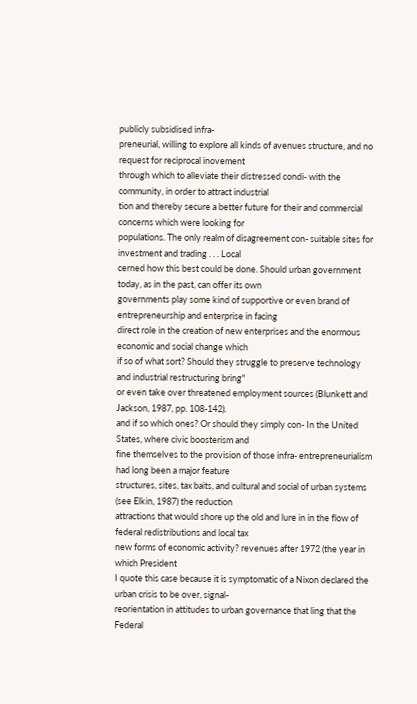publicly subsidised infra-
preneurial, willing to explore all kinds of avenues structure, and no request for reciprocal inovement
through which to alleviate their distressed condi- with the community, in order to attract industrial
tion and thereby secure a better future for their and commercial concerns which were looking for
populations. The only realm of disagreement con- suitable sites for investment and trading . . . Local
cerned how this best could be done. Should urban government today, as in the past, can offer its own
governments play some kind of supportive or even brand of entrepreneurship and enterprise in facing
direct role in the creation of new enterprises and the enormous economic and social change which
if so of what sort? Should they struggle to preserve technology and industrial restructuring bring"
or even take over threatened employment sources (Blunkett and Jackson, 1987, pp. 108-142).
and if so which ones? Or should they simply con- In the United States, where civic boosterism and
fine themselves to the provision of those infra- entrepreneurialism had long been a major feature
structures, sites, tax baits, and cultural and social of urban systems (see Elkin, 1987) the reduction
attractions that would shore up the old and lure in in the flow of federal redistributions and local tax
new forms of economic activity? revenues after 1972 (the year in which President
I quote this case because it is symptomatic of a Nixon declared the urban crisis to be over, signal-
reorientation in attitudes to urban governance that ling that the Federal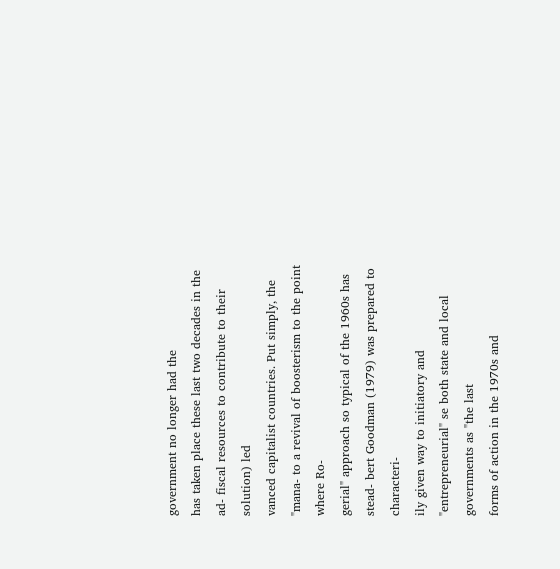government no longer had the
has taken place these last two decades in the ad- fiscal resources to contribute to their solution) led
vanced capitalist countries. Put simply, the "mana- to a revival of boosterism to the point where Ro-
gerial" approach so typical of the 1960s has stead- bert Goodman (1979) was prepared to characteri-
ily given way to initiatory and "entrepreneurial" se both state and local governments as "the last
forms of action in the 1970s and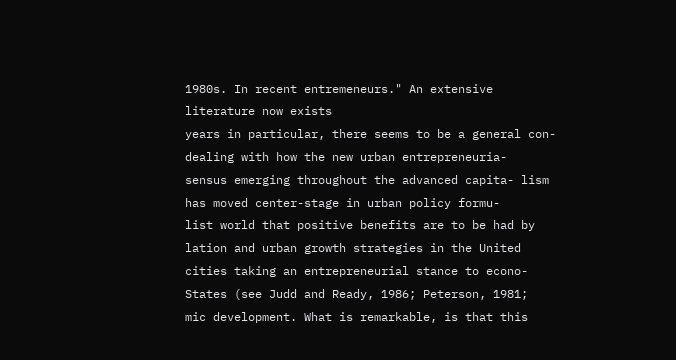1980s. In recent entremeneurs." An extensive literature now exists
years in particular, there seems to be a general con- dealing with how the new urban entrepreneuria-
sensus emerging throughout the advanced capita- lism has moved center-stage in urban policy formu-
list world that positive benefits are to be had by lation and urban growth strategies in the United
cities taking an entrepreneurial stance to econo- States (see Judd and Ready, 1986; Peterson, 1981;
mic development. What is remarkable, is that this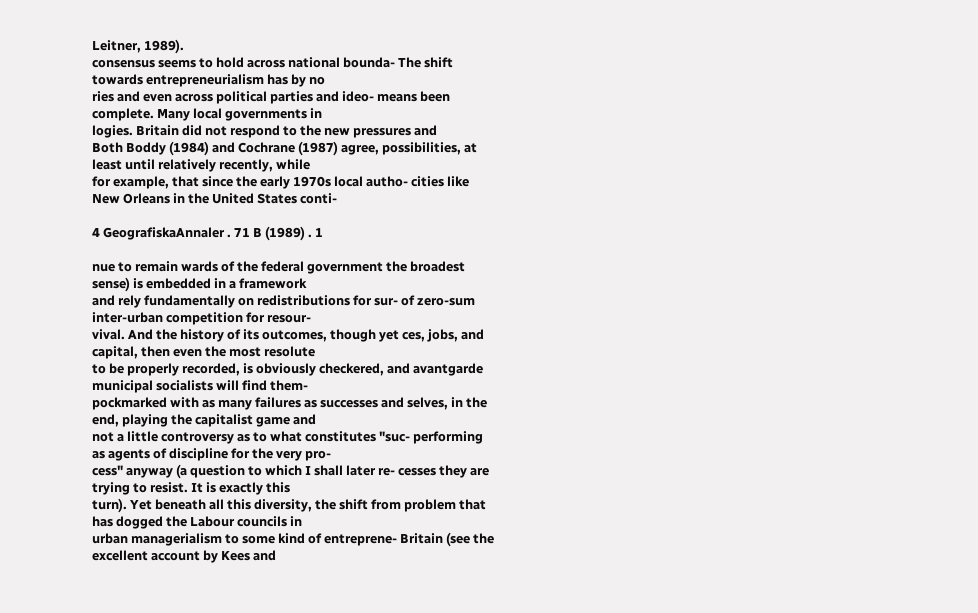Leitner, 1989).
consensus seems to hold across national bounda- The shift towards entrepreneurialism has by no
ries and even across political parties and ideo- means been complete. Many local governments in
logies. Britain did not respond to the new pressures and
Both Boddy (1984) and Cochrane (1987) agree, possibilities, at least until relatively recently, while
for example, that since the early 1970s local autho- cities like New Orleans in the United States conti-

4 GeografiskaAnnaler . 71 B (1989) . 1

nue to remain wards of the federal government the broadest sense) is embedded in a framework
and rely fundamentally on redistributions for sur- of zero-sum inter-urban competition for resour-
vival. And the history of its outcomes, though yet ces, jobs, and capital, then even the most resolute
to be properly recorded, is obviously checkered, and avantgarde municipal socialists will find them-
pockmarked with as many failures as successes and selves, in the end, playing the capitalist game and
not a little controversy as to what constitutes "suc- performing as agents of discipline for the very pro-
cess" anyway (a question to which I shall later re- cesses they are trying to resist. It is exactly this
turn). Yet beneath all this diversity, the shift from problem that has dogged the Labour councils in
urban managerialism to some kind of entreprene- Britain (see the excellent account by Kees and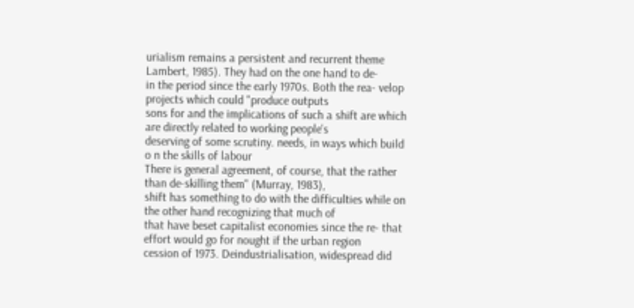urialism remains a persistent and recurrent theme Lambert, 1985). They had on the one hand to de-
in the period since the early 1970s. Both the rea- velop projects which could "produce outputs
sons for and the implications of such a shift are which are directly related to working people's
deserving of some scrutiny. needs, in ways which build o n the skills of labour
There is general agreement, of course, that the rather than de-skilling them" (Murray, 1983),
shift has something to do with the difficulties while on the other hand recognizing that much of
that have beset capitalist economies since the re- that effort would go for nought if the urban region
cession of 1973. Deindustrialisation, widespread did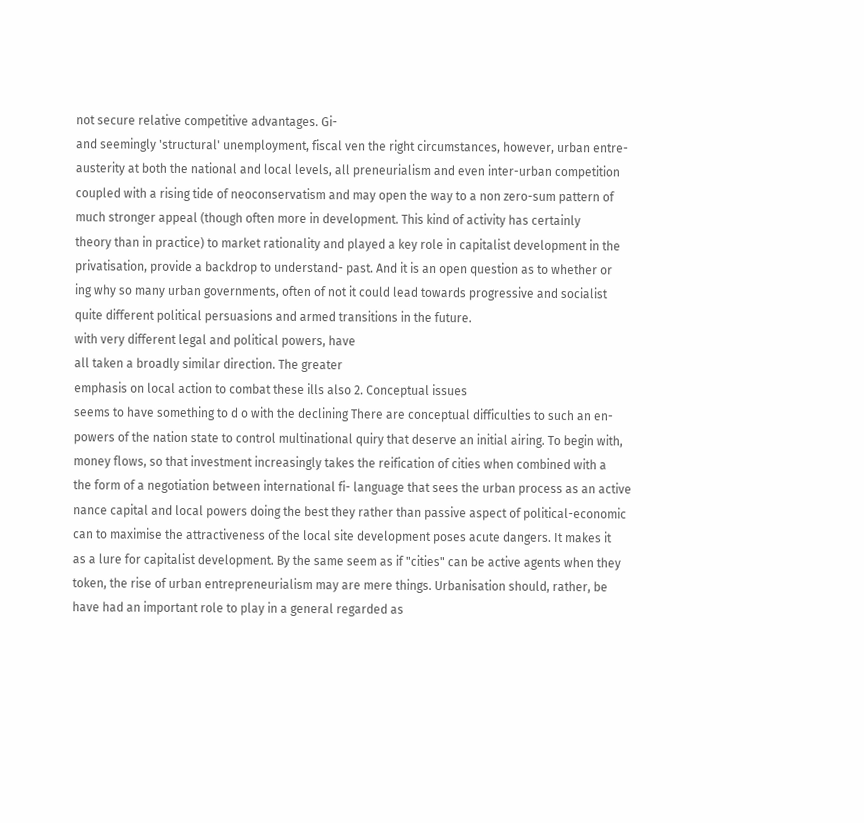not secure relative competitive advantages. Gi-
and seemingly 'structural' unemployment, fiscal ven the right circumstances, however, urban entre-
austerity at both the national and local levels, all preneurialism and even inter-urban competition
coupled with a rising tide of neoconservatism and may open the way to a non zero-sum pattern of
much stronger appeal (though often more in development. This kind of activity has certainly
theory than in practice) to market rationality and played a key role in capitalist development in the
privatisation, provide a backdrop to understand- past. And it is an open question as to whether or
ing why so many urban governments, often of not it could lead towards progressive and socialist
quite different political persuasions and armed transitions in the future.
with very different legal and political powers, have
all taken a broadly similar direction. The greater
emphasis on local action to combat these ills also 2. Conceptual issues
seems to have something to d o with the declining There are conceptual difficulties to such an en-
powers of the nation state to control multinational quiry that deserve an initial airing. To begin with,
money flows, so that investment increasingly takes the reification of cities when combined with a
the form of a negotiation between international fi- language that sees the urban process as an active
nance capital and local powers doing the best they rather than passive aspect of political-economic
can to maximise the attractiveness of the local site development poses acute dangers. It makes it
as a lure for capitalist development. By the same seem as if "cities" can be active agents when they
token, the rise of urban entrepreneurialism may are mere things. Urbanisation should, rather, be
have had an important role to play in a general regarded as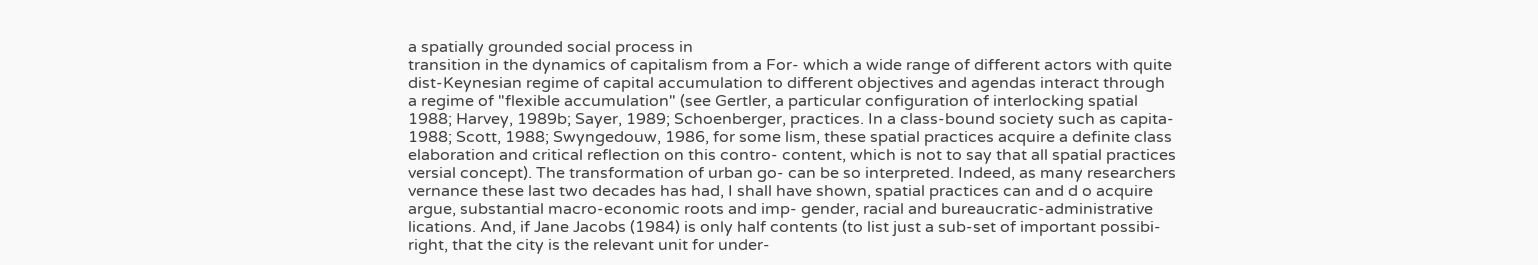a spatially grounded social process in
transition in the dynamics of capitalism from a For- which a wide range of different actors with quite
dist-Keynesian regime of capital accumulation to different objectives and agendas interact through
a regime of "flexible accumulation" (see Gertler, a particular configuration of interlocking spatial
1988; Harvey, 1989b; Sayer, 1989; Schoenberger, practices. In a class-bound society such as capita-
1988; Scott, 1988; Swyngedouw, 1986, for some lism, these spatial practices acquire a definite class
elaboration and critical reflection on this contro- content, which is not to say that all spatial practices
versial concept). The transformation of urban go- can be so interpreted. Indeed, as many researchers
vernance these last two decades has had, I shall have shown, spatial practices can and d o acquire
argue, substantial macro-economic roots and imp- gender, racial and bureaucratic-administrative
lications. And, if Jane Jacobs (1984) is only half contents (to list just a sub-set of important possibi-
right, that the city is the relevant unit for under-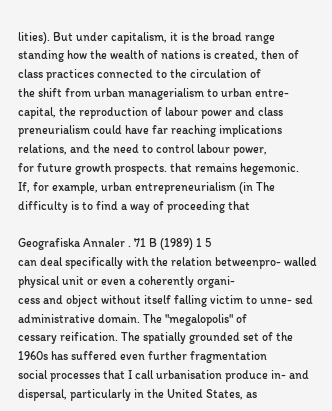lities). But under capitalism, it is the broad range
standing how the wealth of nations is created, then of class practices connected to the circulation of
the shift from urban managerialism to urban entre- capital, the reproduction of labour power and class
preneurialism could have far reaching implications relations, and the need to control labour power,
for future growth prospects. that remains hegemonic.
If, for example, urban entrepreneurialism (in The difficulty is to find a way of proceeding that

Geografiska Annaler . 71 B (1989) 1 5
can deal specifically with the relation betweenpro- walled physical unit or even a coherently organi-
cess and object without itself falling victim to unne- sed administrative domain. The "megalopolis" of
cessary reification. The spatially grounded set of the 1960s has suffered even further fragmentation
social processes that I call urbanisation produce in- and dispersal, particularly in the United States, as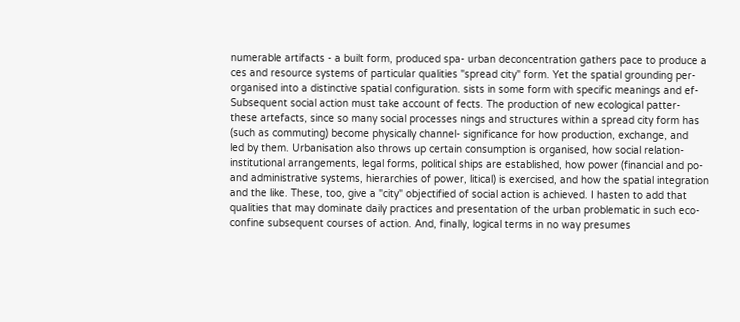numerable artifacts - a built form, produced spa- urban deconcentration gathers pace to produce a
ces and resource systems of particular qualities "spread city" form. Yet the spatial grounding per-
organised into a distinctive spatial configuration. sists in some form with specific meanings and ef-
Subsequent social action must take account of fects. The production of new ecological patter-
these artefacts, since so many social processes nings and structures within a spread city form has
(such as commuting) become physically channel- significance for how production, exchange, and
led by them. Urbanisation also throws up certain consumption is organised, how social relation-
institutional arrangements, legal forms, political ships are established, how power (financial and po-
and administrative systems, hierarchies of power, litical) is exercised, and how the spatial integration
and the like. These, too, give a "city" objectified of social action is achieved. I hasten to add that
qualities that may dominate daily practices and presentation of the urban problematic in such eco-
confine subsequent courses of action. And, finally, logical terms in no way presumes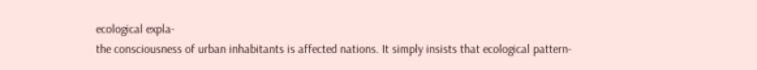ecological expla-
the consciousness of urban inhabitants is affected nations. It simply insists that ecological pattern-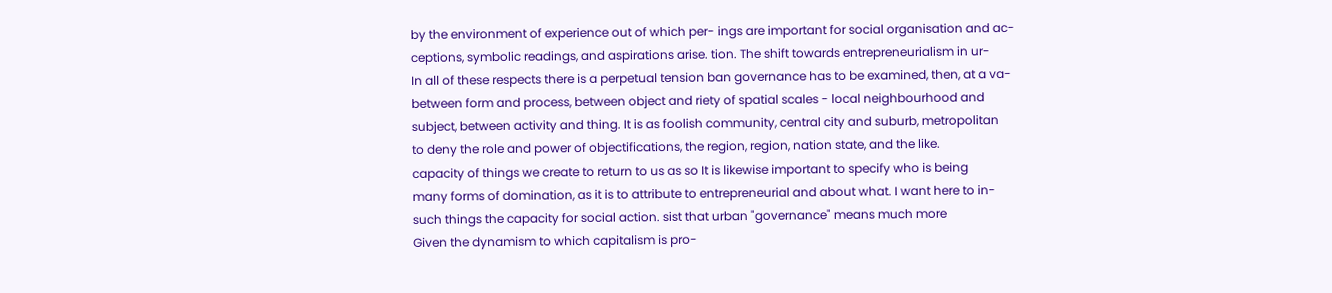by the environment of experience out of which per- ings are important for social organisation and ac-
ceptions, symbolic readings, and aspirations arise. tion. The shift towards entrepreneurialism in ur-
In all of these respects there is a perpetual tension ban governance has to be examined, then, at a va-
between form and process, between object and riety of spatial scales - local neighbourhood and
subject, between activity and thing. It is as foolish community, central city and suburb, metropolitan
to deny the role and power of objectifications, the region, region, nation state, and the like.
capacity of things we create to return to us as so It is likewise important to specify who is being
many forms of domination, as it is to attribute to entrepreneurial and about what. I want here to in-
such things the capacity for social action. sist that urban "governance" means much more
Given the dynamism to which capitalism is pro-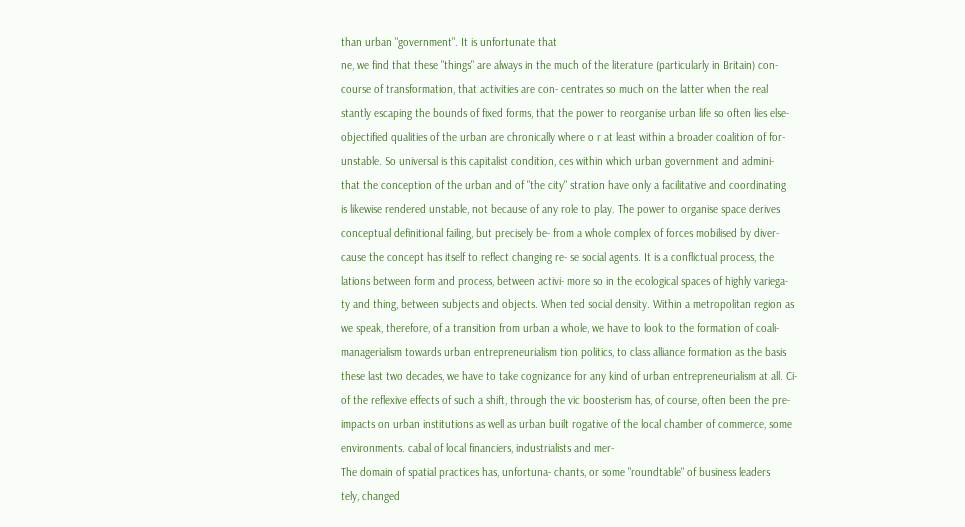than urban "government". It is unfortunate that
ne, we find that these "things" are always in the much of the literature (particularly in Britain) con-
course of transformation, that activities are con- centrates so much on the latter when the real
stantly escaping the bounds of fixed forms, that the power to reorganise urban life so often lies else-
objectified qualities of the urban are chronically where o r at least within a broader coalition of for-
unstable. So universal is this capitalist condition, ces within which urban government and admini-
that the conception of the urban and of "the city" stration have only a facilitative and coordinating
is likewise rendered unstable, not because of any role to play. The power to organise space derives
conceptual definitional failing, but precisely be- from a whole complex of forces mobilised by diver-
cause the concept has itself to reflect changing re- se social agents. It is a conflictual process, the
lations between form and process, between activi- more so in the ecological spaces of highly variega-
ty and thing, between subjects and objects. When ted social density. Within a metropolitan region as
we speak, therefore, of a transition from urban a whole, we have to look to the formation of coali-
managerialism towards urban entrepreneurialism tion politics, to class alliance formation as the basis
these last two decades, we have to take cognizance for any kind of urban entrepreneurialism at all. Ci-
of the reflexive effects of such a shift, through the vic boosterism has, of course, often been the pre-
impacts on urban institutions as well as urban built rogative of the local chamber of commerce, some
environments. cabal of local financiers, industrialists and mer-
The domain of spatial practices has, unfortuna- chants, or some "roundtable" of business leaders
tely, changed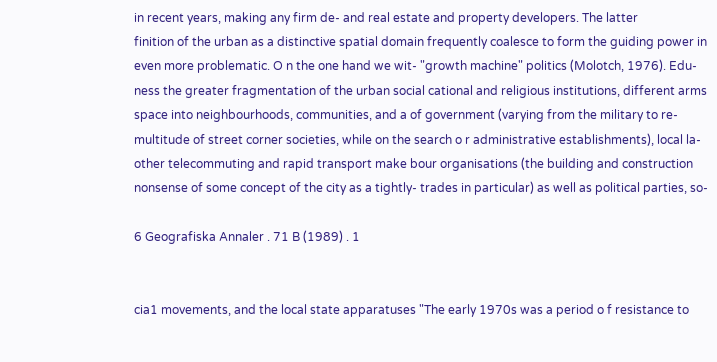in recent years, making any firm de- and real estate and property developers. The latter
finition of the urban as a distinctive spatial domain frequently coalesce to form the guiding power in
even more problematic. O n the one hand we wit- "growth machine" politics (Molotch, 1976). Edu-
ness the greater fragmentation of the urban social cational and religious institutions, different arms
space into neighbourhoods, communities, and a of government (varying from the military to re-
multitude of street corner societies, while on the search o r administrative establishments), local la-
other telecommuting and rapid transport make bour organisations (the building and construction
nonsense of some concept of the city as a tightly- trades in particular) as well as political parties, so-

6 Geografiska Annaler . 71 B (1989) . 1


cia1 movements, and the local state apparatuses "The early 1970s was a period o f resistance to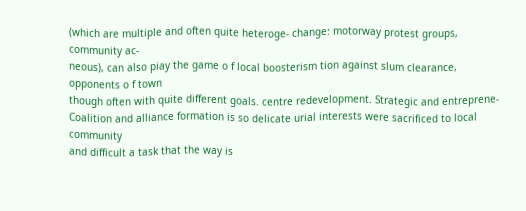(which are multiple and often quite heteroge- change: motorway protest groups, community ac-
neous), can also piay the game o f local boosterism tion against slum clearance, opponents o f town
though often with quite different goals. centre redevelopment. Strategic and entreprene-
Coalition and alliance formation is so delicate urial interests were sacrificed to local community
and difficult a task that the way is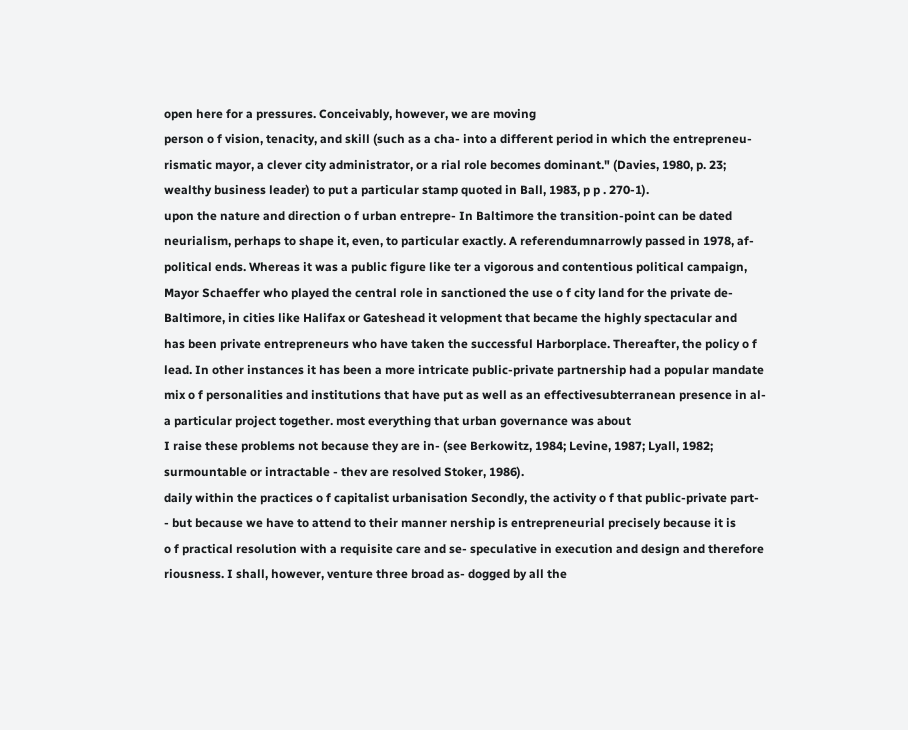open here for a pressures. Conceivably, however, we are moving
person o f vision, tenacity, and skill (such as a cha- into a different period in which the entrepreneu-
rismatic mayor, a clever city administrator, or a rial role becomes dominant." (Davies, 1980, p. 23;
wealthy business leader) to put a particular stamp quoted in Ball, 1983, p p . 270-1).
upon the nature and direction o f urban entrepre- In Baltimore the transition-point can be dated
neurialism, perhaps to shape it, even, to particular exactly. A referendumnarrowly passed in 1978, af-
political ends. Whereas it was a public figure like ter a vigorous and contentious political campaign,
Mayor Schaeffer who played the central role in sanctioned the use o f city land for the private de-
Baltimore, in cities like Halifax or Gateshead it velopment that became the highly spectacular and
has been private entrepreneurs who have taken the successful Harborplace. Thereafter, the policy o f
lead. In other instances it has been a more intricate public-private partnership had a popular mandate
mix o f personalities and institutions that have put as well as an effectivesubterranean presence in al-
a particular project together. most everything that urban governance was about
I raise these problems not because they are in- (see Berkowitz, 1984; Levine, 1987; Lyall, 1982;
surmountable or intractable - thev are resolved Stoker, 1986).
daily within the practices o f capitalist urbanisation Secondly, the activity o f that public-private part-
- but because we have to attend to their manner nership is entrepreneurial precisely because it is
o f practical resolution with a requisite care and se- speculative in execution and design and therefore
riousness. I shall, however, venture three broad as- dogged by all the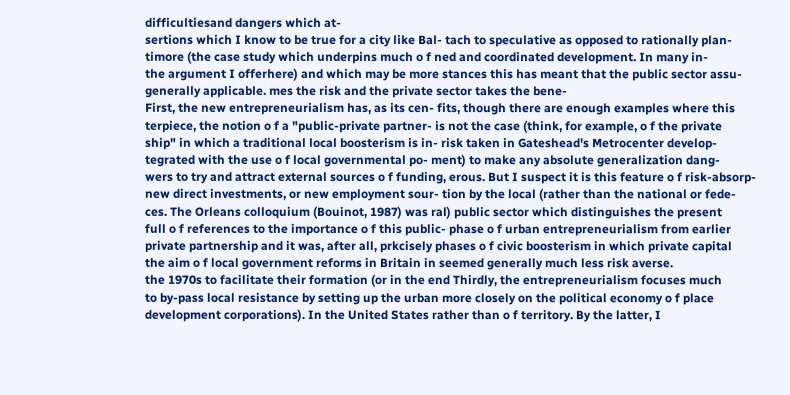difficultiesand dangers which at-
sertions which I know to be true for a city like Bal- tach to speculative as opposed to rationally plan-
timore (the case study which underpins much o f ned and coordinated development. In many in-
the argument I offerhere) and which may be more stances this has meant that the public sector assu-
generally applicable. mes the risk and the private sector takes the bene-
First, the new entrepreneurialism has, as its cen- fits, though there are enough examples where this
terpiece, the notion o f a "public-private partner- is not the case (think, for example, o f the private
ship" in which a traditional local boosterism is in- risk taken in Gateshead's Metrocenter develop-
tegrated with the use o f local governmental po- ment) to make any absolute generalization dang-
wers to try and attract external sources o f funding, erous. But I suspect it is this feature o f risk-absorp-
new direct investments, or new employment sour- tion by the local (rather than the national or fede-
ces. The Orleans colloquium (Bouinot, 1987) was ral) public sector which distinguishes the present
full o f references to the importance o f this public- phase o f urban entrepreneurialism from earlier
private partnership and it was, after all, prkcisely phases o f civic boosterism in which private capital
the aim o f local government reforms in Britain in seemed generally much less risk averse.
the 1970s to facilitate their formation (or in the end Thirdly, the entrepreneurialism focuses much
to by-pass local resistance by setting up the urban more closely on the political economy o f place
development corporations). In the United States rather than o f territory. By the latter, I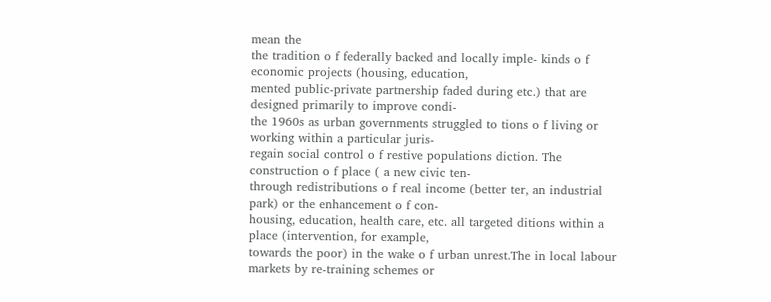mean the
the tradition o f federally backed and locally imple- kinds o f economic projects (housing, education,
mented public-private partnership faded during etc.) that are designed primarily to improve condi-
the 1960s as urban governments struggled to tions o f living or working within a particular juris-
regain social control o f restive populations diction. The construction o f place ( a new civic ten-
through redistributions o f real income (better ter, an industrial park) or the enhancement o f con-
housing, education, health care, etc. all targeted ditions within a place (intervention, for example,
towards the poor) in the wake o f urban unrest.The in local labour markets by re-training schemes or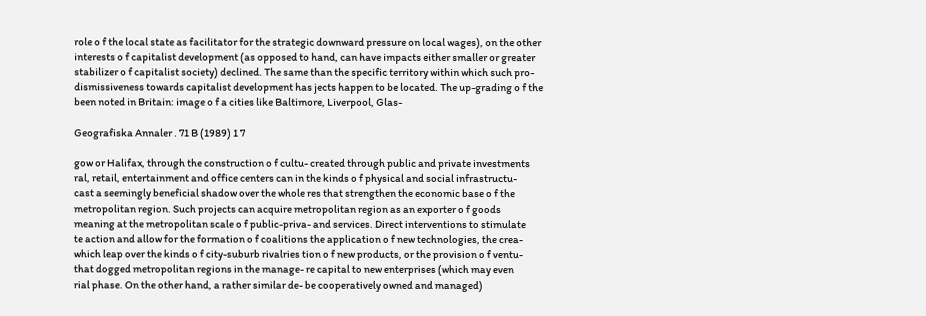role o f the local state as facilitator for the strategic downward pressure on local wages), on the other
interests o f capitalist development (as opposed to hand, can have impacts either smaller or greater
stabilizer o f capitalist society) declined. The same than the specific territory within which such pro-
dismissiveness towards capitalist development has jects happen to be located. The up-grading o f the
been noted in Britain: image o f a cities like Baltimore, Liverpool, Glas-

Geografiska Annaler . 71 B (1989) 1 7

gow or Halifax, through the construction o f cultu- created through public and private investments
ral, retail, entertainment and office centers can in the kinds o f physical and social infrastructu-
cast a seemingly beneficial shadow over the whole res that strengthen the economic base o f the
metropolitan region. Such projects can acquire metropolitan region as an exporter o f goods
meaning at the metropolitan scale o f public-priva- and services. Direct interventions to stimulate
te action and allow for the formation o f coalitions the application o f new technologies, the crea-
which leap over the kinds o f city-suburb rivalries tion o f new products, or the provision o f ventu-
that dogged metropolitan regions in the manage- re capital to new enterprises (which may even
rial phase. On the other hand, a rather similar de- be cooperatively owned and managed)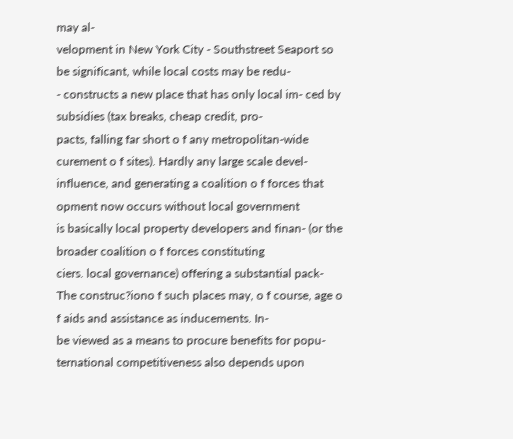may al-
velopment in New York City - Southstreet Seaport so be significant, while local costs may be redu-
- constructs a new place that has only local im- ced by subsidies (tax breaks, cheap credit, pro-
pacts, falling far short o f any metropolitan-wide curement o f sites). Hardly any large scale devel-
influence, and generating a coalition o f forces that opment now occurs without local government
is basically local property developers and finan- (or the broader coalition o f forces constituting
ciers. local governance) offering a substantial pack-
The construc?iono f such places may, o f course, age o f aids and assistance as inducements. In-
be viewed as a means to procure benefits for popu- ternational competitiveness also depends upon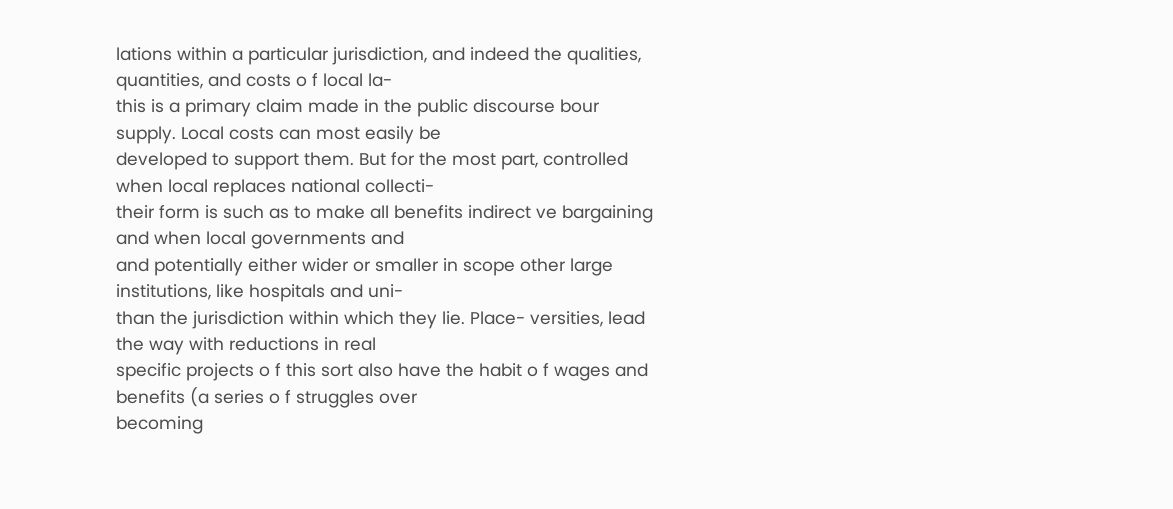lations within a particular jurisdiction, and indeed the qualities, quantities, and costs o f local la-
this is a primary claim made in the public discourse bour supply. Local costs can most easily be
developed to support them. But for the most part, controlled when local replaces national collecti-
their form is such as to make all benefits indirect ve bargaining and when local governments and
and potentially either wider or smaller in scope other large institutions, like hospitals and uni-
than the jurisdiction within which they lie. Place- versities, lead the way with reductions in real
specific projects o f this sort also have the habit o f wages and benefits (a series o f struggles over
becoming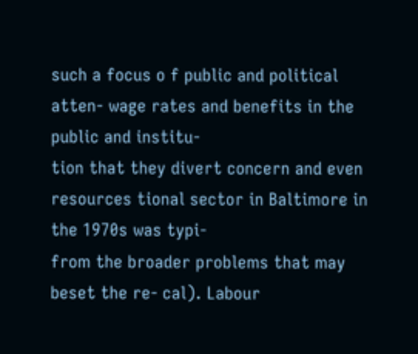such a focus o f public and political atten- wage rates and benefits in the public and institu-
tion that they divert concern and even resources tional sector in Baltimore in the 1970s was typi-
from the broader problems that may beset the re- cal). Labour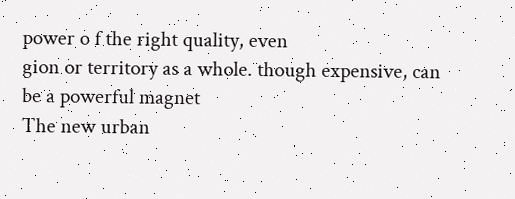power o f the right quality, even
gion or territory as a whole. though expensive, can be a powerful magnet
The new urban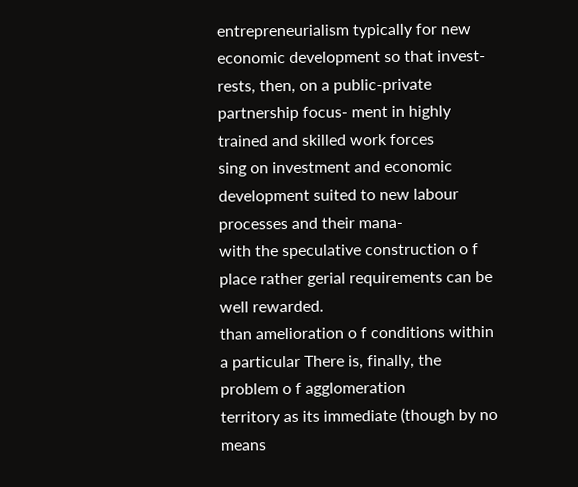entrepreneurialism typically for new economic development so that invest-
rests, then, on a public-private partnership focus- ment in highly trained and skilled work forces
sing on investment and economic development suited to new labour processes and their mana-
with the speculative construction o f place rather gerial requirements can be well rewarded.
than amelioration o f conditions within a particular There is, finally, the problem o f agglomeration
territory as its immediate (though by no means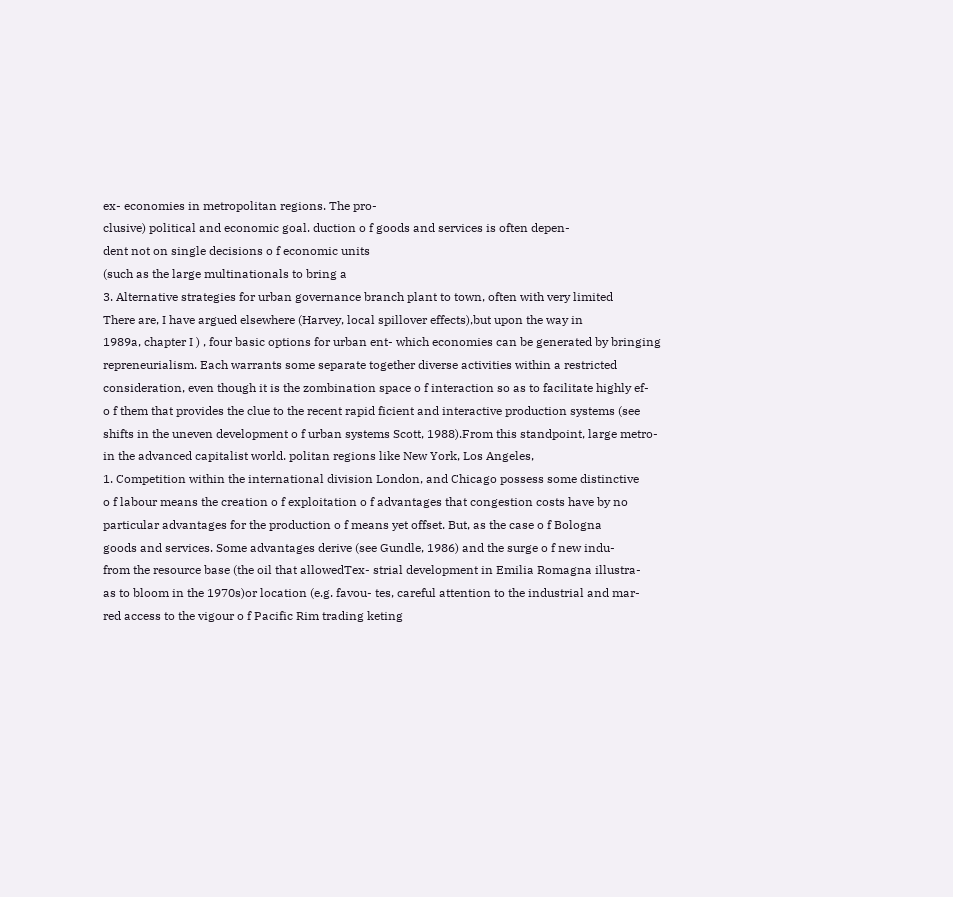ex- economies in metropolitan regions. The pro-
clusive) political and economic goal. duction o f goods and services is often depen-
dent not on single decisions o f economic units
(such as the large multinationals to bring a
3. Alternative strategies for urban governance branch plant to town, often with very limited
There are, I have argued elsewhere (Harvey, local spillover effects),but upon the way in
1989a, chapter I ) , four basic options for urban ent- which economies can be generated by bringing
repreneurialism. Each warrants some separate together diverse activities within a restricted
consideration, even though it is the zombination space o f interaction so as to facilitate highly ef-
o f them that provides the clue to the recent rapid ficient and interactive production systems (see
shifts in the uneven development o f urban systems Scott, 1988).From this standpoint, large metro-
in the advanced capitalist world. politan regions like New York, Los Angeles,
1. Competition within the international division London, and Chicago possess some distinctive
o f labour means the creation o f exploitation o f advantages that congestion costs have by no
particular advantages for the production o f means yet offset. But, as the case o f Bologna
goods and services. Some advantages derive (see Gundle, 1986) and the surge o f new indu-
from the resource base (the oil that allowedTex- strial development in Emilia Romagna illustra-
as to bloom in the 1970s)or location (e.g. favou- tes, careful attention to the industrial and mar-
red access to the vigour o f Pacific Rim trading keting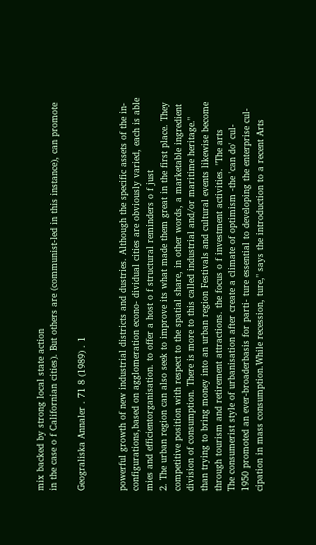mix backed by strong local state action
in the case o f Californian cities). But others are (communist-led in this instance), can promote

Geograliska Annaler . 71 8 (1989) . 1


powerful growth of new industrial districts and dustries. Although the specific assets of the in-
configurations,based on agglomeration econo- dividual cities are obviously varied, each is able
mies and efficientorganisation. to offer a host o f structural reminders o f just
2. The urban region can also seek to improve its what made them great in the first place. They
competitive position with respect to the spatial share, in other words, a marketable ingredient
division of consumption. There is more to this called industrial and/or maritime heritage."
than trying to bring money into an urban region Festivals and cultural events likewise become
through tourism and retirement attractions. the focus o f investment activities. "The arts
The consumerist style of urbanisation after create a climate of optimism -the 'can do' cul-
1950 promoted an ever-broaderbasis for parti- ture essential to developing the enterprise cul-
cipation in mass consumption.While recession, ture," says the introduction to a recent Arts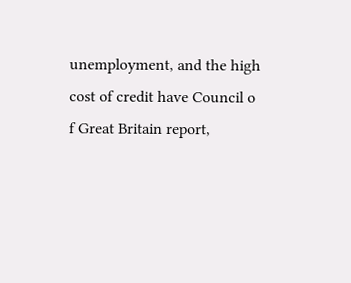unemployment, and the high cost of credit have Council o f Great Britain report,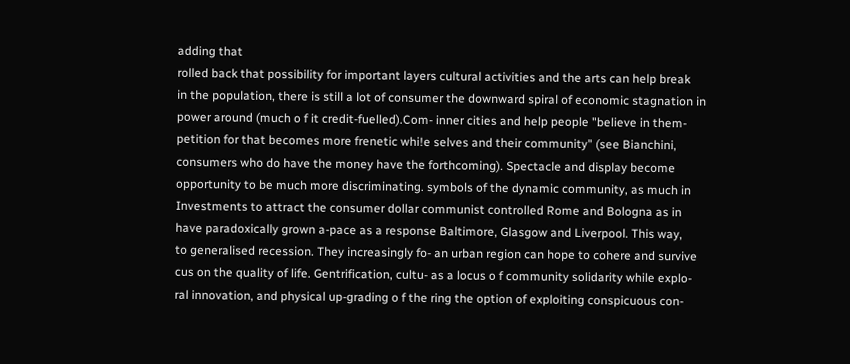adding that
rolled back that possibility for important layers cultural activities and the arts can help break
in the population, there is still a lot of consumer the downward spiral of economic stagnation in
power around (much o f it credit-fuelled).Com- inner cities and help people "believe in them-
petition for that becomes more frenetic whi!e selves and their community" (see Bianchini,
consumers who do have the money have the forthcoming). Spectacle and display become
opportunity to be much more discriminating. symbols of the dynamic community, as much in
Investments to attract the consumer dollar communist controlled Rome and Bologna as in
have paradoxically grown a-pace as a response Baltimore, Glasgow and Liverpool. This way,
to generalised recession. They increasingly fo- an urban region can hope to cohere and survive
cus on the quality of life. Gentrification, cultu- as a locus o f community solidarity while explo-
ral innovation, and physical up-grading o f the ring the option of exploiting conspicuous con-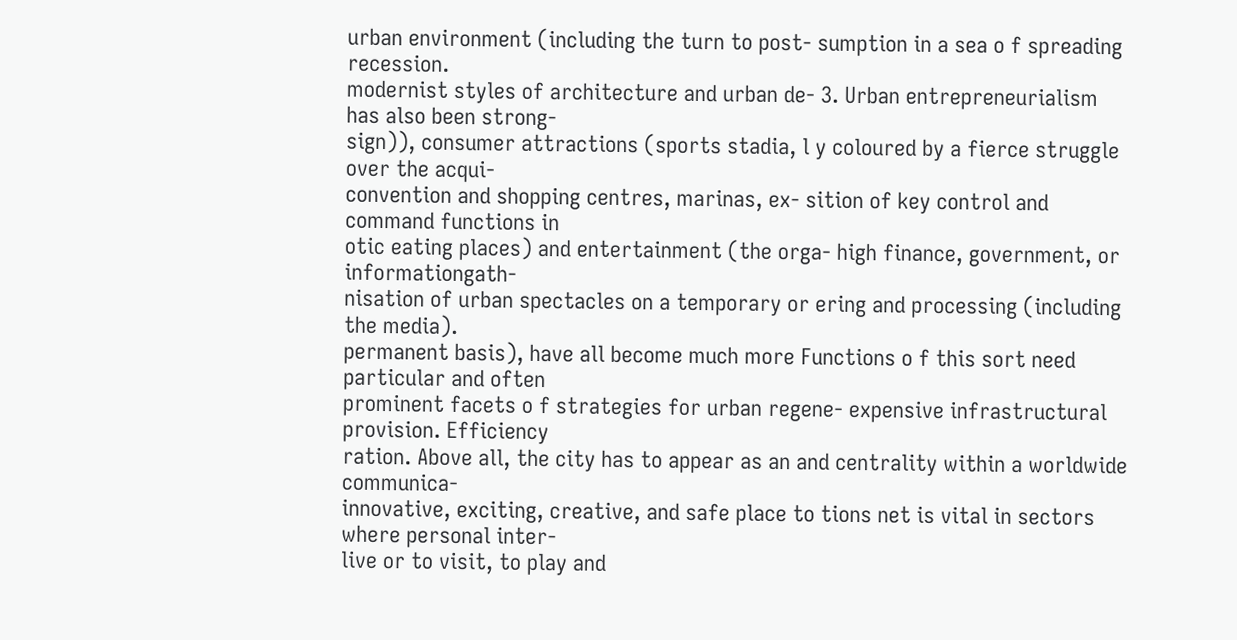urban environment (including the turn to post- sumption in a sea o f spreading recession.
modernist styles of architecture and urban de- 3. Urban entrepreneurialism has also been strong-
sign)), consumer attractions (sports stadia, l y coloured by a fierce struggle over the acqui-
convention and shopping centres, marinas, ex- sition of key control and command functions in
otic eating places) and entertainment (the orga- high finance, government, or informationgath-
nisation of urban spectacles on a temporary or ering and processing (including the media).
permanent basis), have all become much more Functions o f this sort need particular and often
prominent facets o f strategies for urban regene- expensive infrastructural provision. Efficiency
ration. Above all, the city has to appear as an and centrality within a worldwide communica-
innovative, exciting, creative, and safe place to tions net is vital in sectors where personal inter-
live or to visit, to play and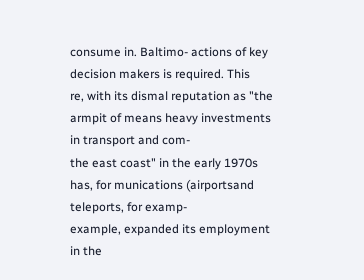consume in. Baltimo- actions of key decision makers is required. This
re, with its dismal reputation as "the armpit of means heavy investments in transport and com-
the east coast" in the early 1970s has, for munications (airportsand teleports, for examp-
example, expanded its employment in the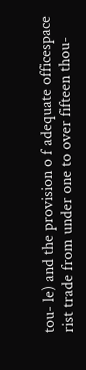tou- le) and the provision o f adequate officespace
rist trade from under one to over fifteen thou-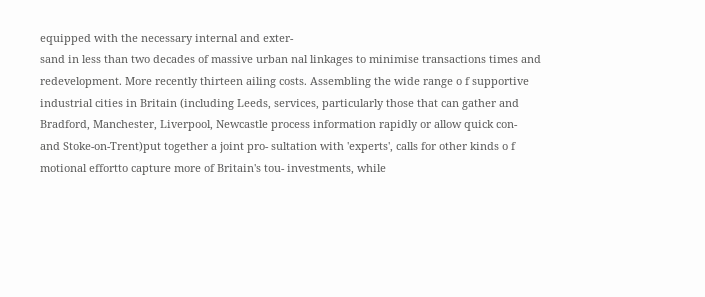equipped with the necessary internal and exter-
sand in less than two decades of massive urban nal linkages to minimise transactions times and
redevelopment. More recently thirteen ailing costs. Assembling the wide range o f supportive
industrial cities in Britain (including Leeds, services, particularly those that can gather and
Bradford, Manchester, Liverpool, Newcastle process information rapidly or allow quick con-
and Stoke-on-Trent)put together a joint pro- sultation with 'experts', calls for other kinds o f
motional effortto capture more of Britain's tou- investments, while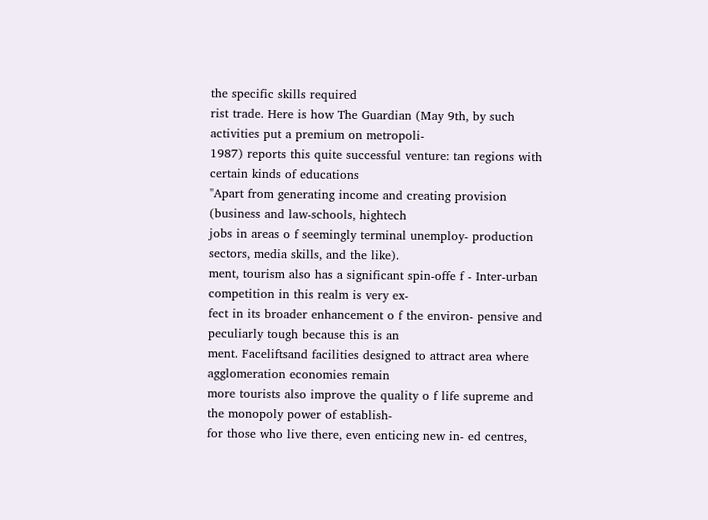the specific skills required
rist trade. Here is how The Guardian (May 9th, by such activities put a premium on metropoli-
1987) reports this quite successful venture: tan regions with certain kinds of educations
"Apart from generating income and creating provision (business and law-schools, hightech
jobs in areas o f seemingly terminal unemploy- production sectors, media skills, and the like).
ment, tourism also has a significant spin-offe f - Inter-urban competition in this realm is very ex-
fect in its broader enhancement o f the environ- pensive and peculiarly tough because this is an
ment. Faceliftsand facilities designed to attract area where agglomeration economies remain
more tourists also improve the quality o f life supreme and the monopoly power of establish-
for those who live there, even enticing new in- ed centres,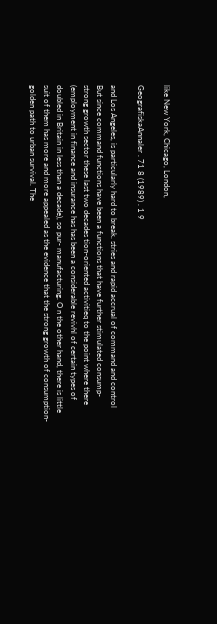like New York, Chicago, London,

GeografiskaAnnaler . 71 8 (1989) . 1 9

and Los Angeles, is particularly hard to break. stries and rapid accrual of command and control
But since command functions have been a functions that have further stimulated consump-
strong growth sector these last two decades tion-oriented activitieq to the point where there
(employment in finance and insurance has has been a considerable revivhl of certain types of
doubled in Britain in less than a decade), so pur- manufacturing. O n the other hand, there is little
suit of them has more and more appealed as the evidence that the strong growth of consumption-
golden path to urban survival. The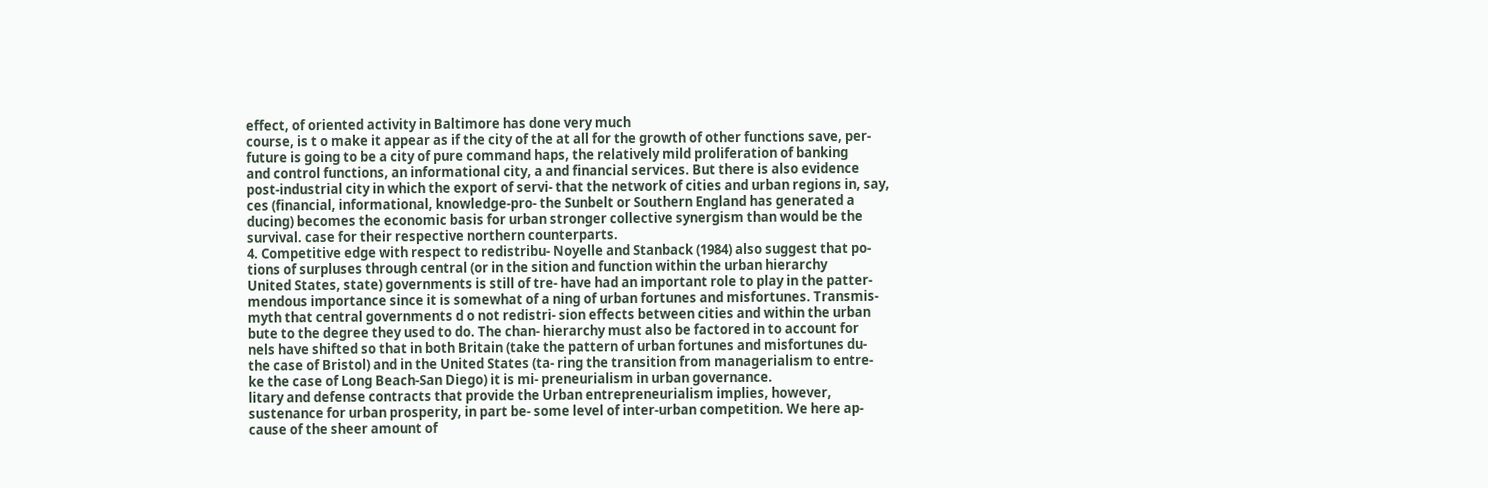effect, of oriented activity in Baltimore has done very much
course, is t o make it appear as if the city of the at all for the growth of other functions save, per-
future is going to be a city of pure command haps, the relatively mild proliferation of banking
and control functions, an informational city, a and financial services. But there is also evidence
post-industrial city in which the export of servi- that the network of cities and urban regions in, say,
ces (financial, informational, knowledge-pro- the Sunbelt or Southern England has generated a
ducing) becomes the economic basis for urban stronger collective synergism than would be the
survival. case for their respective northern counterparts.
4. Competitive edge with respect to redistribu- Noyelle and Stanback (1984) also suggest that po-
tions of surpluses through central (or in the sition and function within the urban hierarchy
United States, state) governments is still of tre- have had an important role to play in the patter-
mendous importance since it is somewhat of a ning of urban fortunes and misfortunes. Transmis-
myth that central governments d o not redistri- sion effects between cities and within the urban
bute to the degree they used to do. The chan- hierarchy must also be factored in to account for
nels have shifted so that in both Britain (take the pattern of urban fortunes and misfortunes du-
the case of Bristol) and in the United States (ta- ring the transition from managerialism to entre-
ke the case of Long Beach-San Diego) it is mi- preneurialism in urban governance.
litary and defense contracts that provide the Urban entrepreneurialism implies, however,
sustenance for urban prosperity, in part be- some level of inter-urban competition. We here ap-
cause of the sheer amount of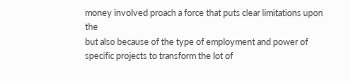money involved proach a force that puts clear limitations upon the
but also because of the type of employment and power of specific projects to transform the lot of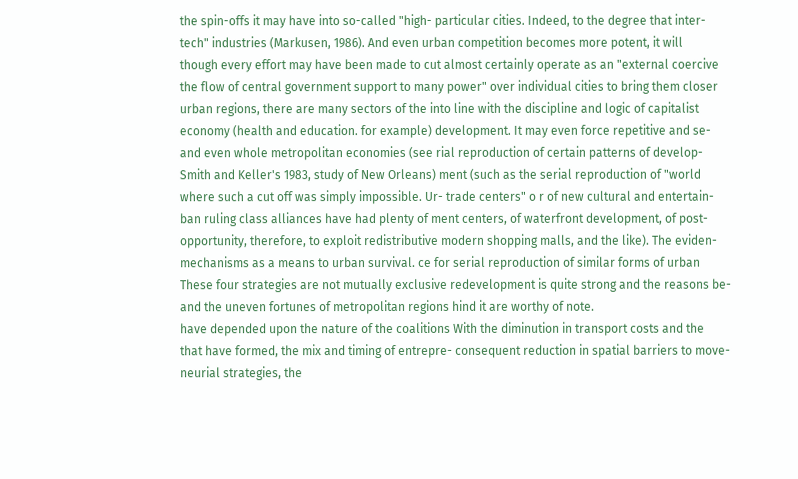the spin-offs it may have into so-called "high- particular cities. Indeed, to the degree that inter-
tech" industries (Markusen, 1986). And even urban competition becomes more potent, it will
though every effort may have been made to cut almost certainly operate as an "external coercive
the flow of central government support to many power" over individual cities to bring them closer
urban regions, there are many sectors of the into line with the discipline and logic of capitalist
economy (health and education. for example) development. It may even force repetitive and se-
and even whole metropolitan economies (see rial reproduction of certain patterns of develop-
Smith and Keller's 1983, study of New Orleans) ment (such as the serial reproduction of "world
where such a cut off was simply impossible. Ur- trade centers" o r of new cultural and entertain-
ban ruling class alliances have had plenty of ment centers, of waterfront development, of post-
opportunity, therefore, to exploit redistributive modern shopping malls, and the like). The eviden-
mechanisms as a means to urban survival. ce for serial reproduction of similar forms of urban
These four strategies are not mutually exclusive redevelopment is quite strong and the reasons be-
and the uneven fortunes of metropolitan regions hind it are worthy of note.
have depended upon the nature of the coalitions With the diminution in transport costs and the
that have formed, the mix and timing of entrepre- consequent reduction in spatial barriers to move-
neurial strategies, the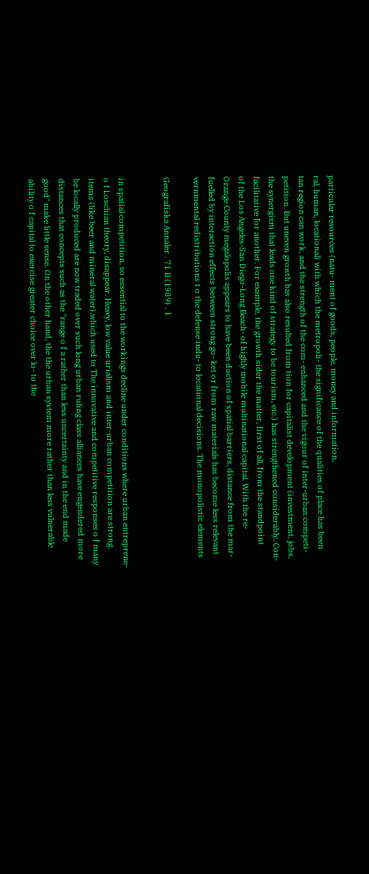particular resources (natu- ment of goods, people, money and information,
ral, human, locational) with which the metropoli- the significance of the qualities of place has been
tan region can work, and the strength of the com- enhanced and the vigour of inter-urban competi-
petition. But uneven growth has also resulted from tion for capitalist development (investment, jobs,
the synergism that leads one kind of strategy to be tourism, etc.) has strengthened considerably. Con-
facilitative for another. For example, the growth sider the matter, first of all, from the standpoint
of the Los Angeles-San Diego-Long Beach- of highly mobile multinational capital. With the re-
Orange County megalopolis appears to have been duction of spatial barriers, distance from the mar-
fuelled by interaction effects between strong go- ket or from raw materials has become less relevant
vernmental redistributions t o the defense indu- to locational decisions. The monopolistic elements

Geografiska Annaler . 71 B (1989) . 1


in spatial competition, so essential to the workings decline under conditions where urban entreprene-
o f Loschian theory, disappear. Heavy, low value urialism and inter-urban competition are strong.
items (like beer and mineral water),which used to The innovative and competitive responses o f many
be locally produced are now traded over such long urban ruling class alliances have engendered more
distances that concepts such as the "range o f a rather than less uncertainty and in the end made
good" make little sense. On the other hand, the the urban system more rather than less vulnerable
ability o f capital to exercise greater choice over lo- to the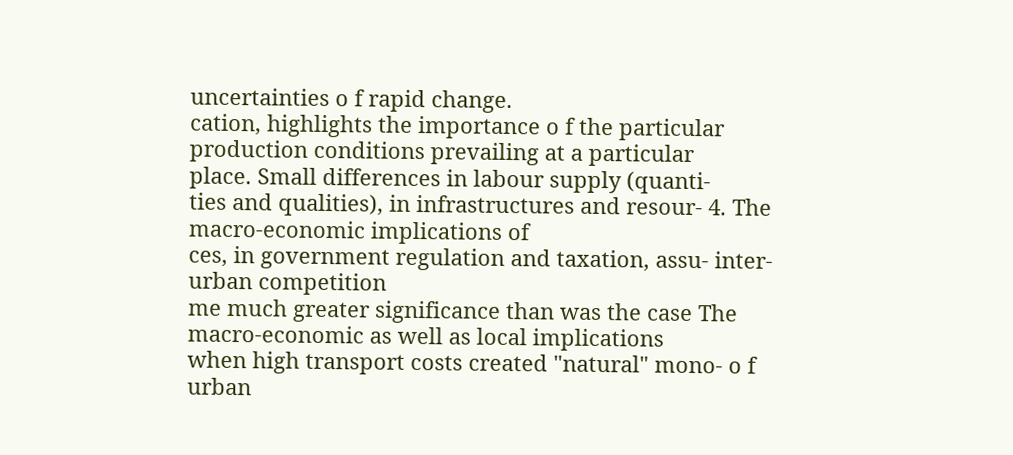uncertainties o f rapid change.
cation, highlights the importance o f the particular
production conditions prevailing at a particular
place. Small differences in labour supply (quanti-
ties and qualities), in infrastructures and resour- 4. The macro-economic implications of
ces, in government regulation and taxation, assu- inter-urban competition
me much greater significance than was the case The macro-economic as well as local implications
when high transport costs created "natural" mono- o f urban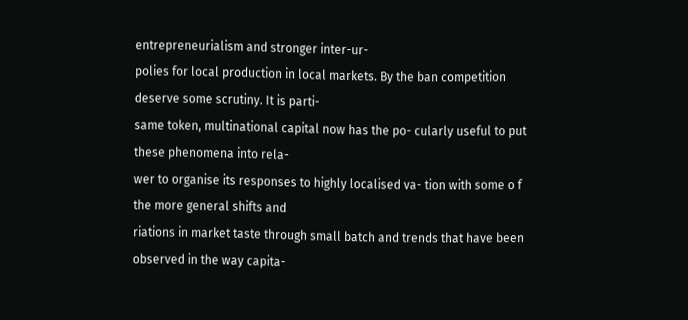entrepreneurialism and stronger inter-ur-
polies for local production in local markets. By the ban competition deserve some scrutiny. It is parti-
same token, multinational capital now has the po- cularly useful to put these phenomena into rela-
wer to organise its responses to highly localised va- tion with some o f the more general shifts and
riations in market taste through small batch and trends that have been observed in the way capita-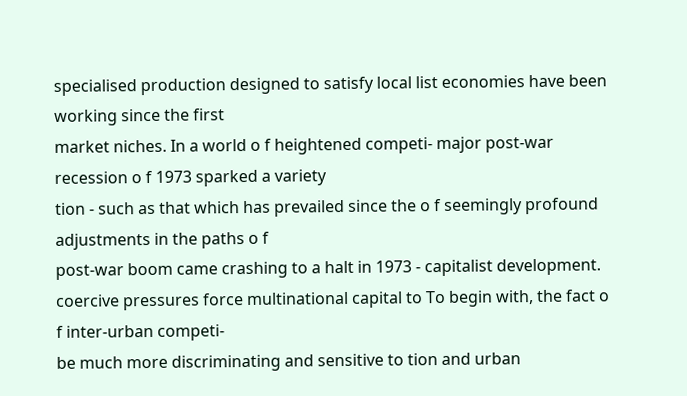specialised production designed to satisfy local list economies have been working since the first
market niches. In a world o f heightened competi- major post-war recession o f 1973 sparked a variety
tion - such as that which has prevailed since the o f seemingly profound adjustments in the paths o f
post-war boom came crashing to a halt in 1973 - capitalist development.
coercive pressures force multinational capital to To begin with, the fact o f inter-urban competi-
be much more discriminating and sensitive to tion and urban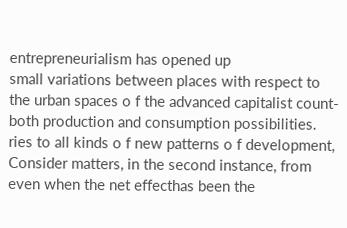entrepreneurialism has opened up
small variations between places with respect to the urban spaces o f the advanced capitalist count-
both production and consumption possibilities. ries to all kinds o f new patterns o f development,
Consider matters, in the second instance, from even when the net effecthas been the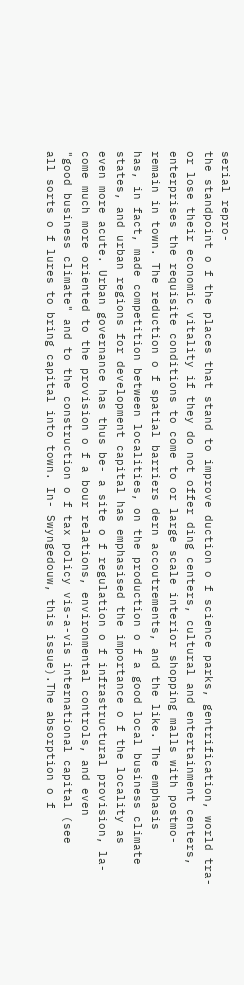serial repro-
the standpoint o f the places that stand to improve duction o f science parks, gentrification, world tra-
or lose their economic vitality if they do not offer ding centers, cultural and entertainment centers,
enterprises the requisite conditions to come to or large scale interior shopping malls with postmo-
remain in town. The reduction o f spatial barriers dern accoutrements, and the like. The emphasis
has, in fact, made competition between localities, on the production o f a good local business climate
states, and urban regions for development capital has emphasised the importance o f the locality as
even more acute. Urban governance has thus be- a site o f regulation o f infrastructural provision, la-
come much more oriented to the provision o f a bour relations, environmental controls, and even
"good business climate" and to the construction o f tax policy vis-a-vis international capital (see
all sorts o f lures to bring capital into town. In- Swyngedouw, this issue).The absorption o f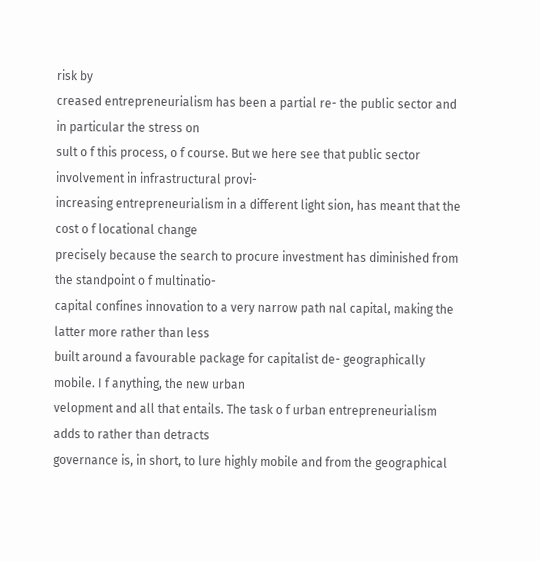risk by
creased entrepreneurialism has been a partial re- the public sector and in particular the stress on
sult o f this process, o f course. But we here see that public sector involvement in infrastructural provi-
increasing entrepreneurialism in a different light sion, has meant that the cost o f locational change
precisely because the search to procure investment has diminished from the standpoint o f multinatio-
capital confines innovation to a very narrow path nal capital, making the latter more rather than less
built around a favourable package for capitalist de- geographically mobile. I f anything, the new urban
velopment and all that entails. The task o f urban entrepreneurialism adds to rather than detracts
governance is, in short, to lure highly mobile and from the geographical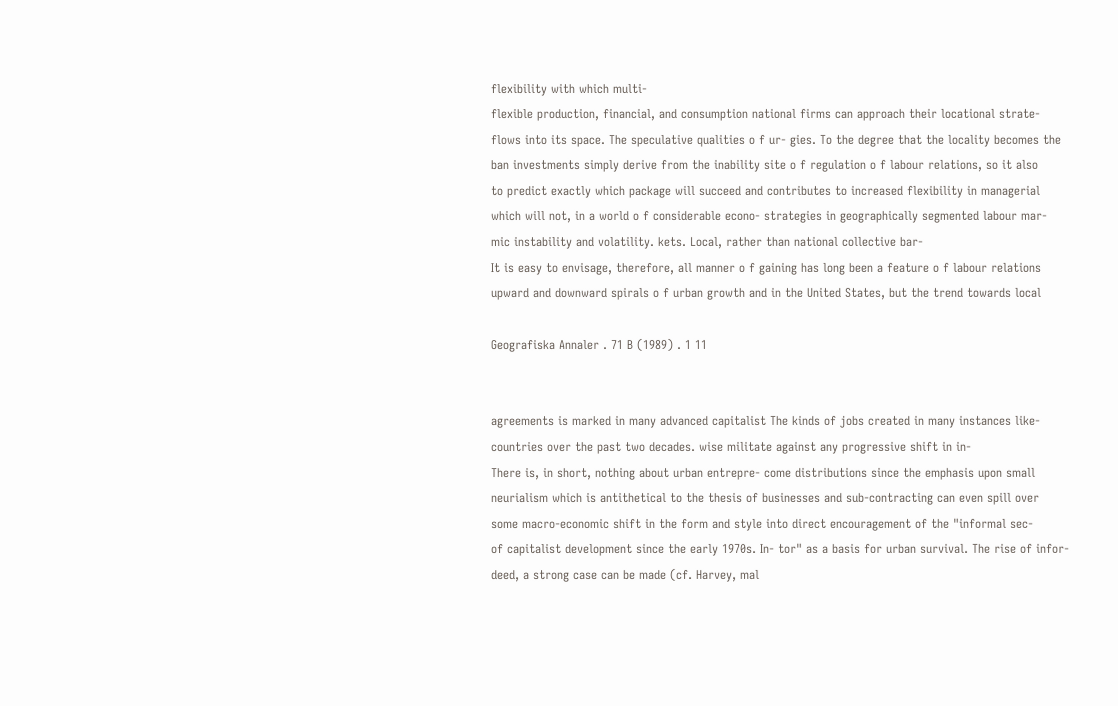flexibility with which multi-
flexible production, financial, and consumption national firms can approach their locational strate-
flows into its space. The speculative qualities o f ur- gies. To the degree that the locality becomes the
ban investments simply derive from the inability site o f regulation o f labour relations, so it also
to predict exactly which package will succeed and contributes to increased flexibility in managerial
which will not, in a world o f considerable econo- strategies in geographically segmented labour mar-
mic instability and volatility. kets. Local, rather than national collective bar-
It is easy to envisage, therefore, all manner o f gaining has long been a feature o f labour relations
upward and downward spirals o f urban growth and in the United States, but the trend towards local

Geografiska Annaler . 71 B (1989) . 1 11


agreements is marked in many advanced capitalist The kinds of jobs created in many instances like-
countries over the past two decades. wise militate against any progressive shift in in-
There is, in short, nothing about urban entrepre- come distributions since the emphasis upon small
neurialism which is antithetical to the thesis of businesses and sub-contracting can even spill over
some macro-economic shift in the form and style into direct encouragement of the "informal sec-
of capitalist development since the early 1970s. In- tor" as a basis for urban survival. The rise of infor-
deed, a strong case can be made (cf. Harvey, mal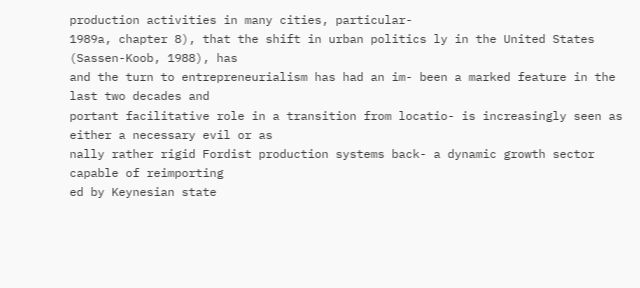production activities in many cities, particular-
1989a, chapter 8), that the shift in urban politics ly in the United States (Sassen-Koob, 1988), has
and the turn to entrepreneurialism has had an im- been a marked feature in the last two decades and
portant facilitative role in a transition from locatio- is increasingly seen as either a necessary evil or as
nally rather rigid Fordist production systems back- a dynamic growth sector capable of reimporting
ed by Keynesian state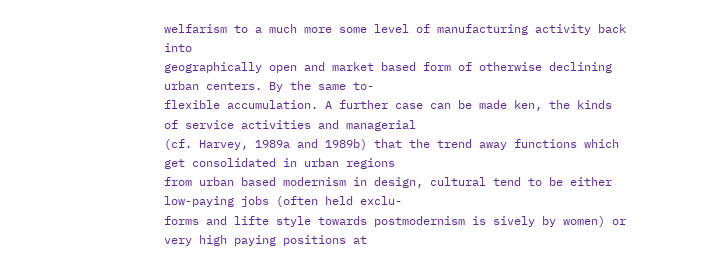welfarism to a much more some level of manufacturing activity back into
geographically open and market based form of otherwise declining urban centers. By the same to-
flexible accumulation. A further case can be made ken, the kinds of service activities and managerial
(cf. Harvey, 1989a and 1989b) that the trend away functions which get consolidated in urban regions
from urban based modernism in design, cultural tend to be either low-paying jobs (often held exclu-
forms and lifte style towards postmodernism is sively by women) or very high paying positions at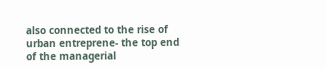also connected to the rise of urban entreprene- the top end of the managerial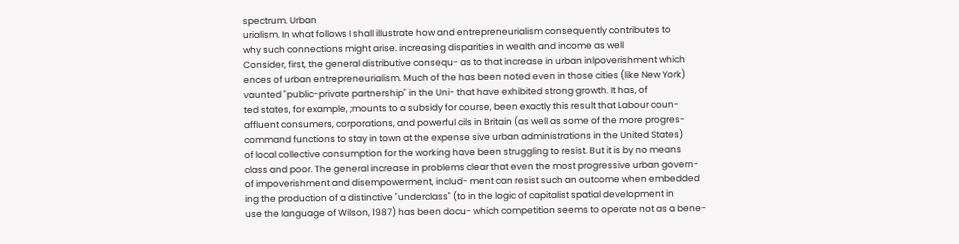spectrum. Urban
urialism. In what follows I shall illustrate how and entrepreneurialism consequently contributes to
why such connections might arise. increasing disparities in wealth and income as well
Consider, first, the general distributive consequ- as to that increase in urban inlpoverishment which
ences of urban entrepreneurialism. Much of the has been noted even in those cities (like New York)
vaunted "public-private partnership" in the Uni- that have exhibited strong growth. It has, of
ted states, for example, ;mounts to a subsidy for course, been exactly this result that Labour coun-
affluent consumers, corporations, and powerful cils in Britain (as well as some of the more progres-
command functions to stay in town at the expense sive urban administrations in the United States)
of local collective consumption for the working have been struggling to resist. But it is by no means
class and poor. The general increase in problems clear that even the most progressive urban govern-
of impoverishment and disempowerment, includ- ment can resist such an outcome when embedded
ing the production of a distinctive "underclass" (to in the logic of capitalist spatial development in
use the language of Wilson, 1987) has been docu- which competition seems to operate not as a bene-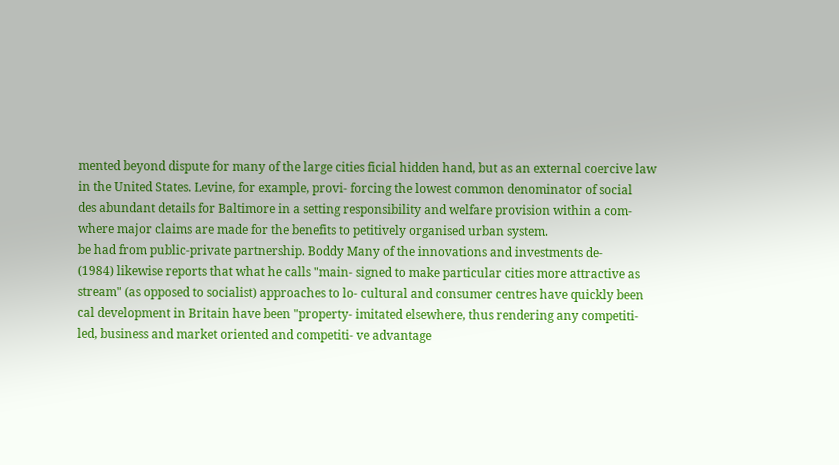mented beyond dispute for many of the large cities ficial hidden hand, but as an external coercive law
in the United States. Levine, for example, provi- forcing the lowest common denominator of social
des abundant details for Baltimore in a setting responsibility and welfare provision within a com-
where major claims are made for the benefits to petitively organised urban system.
be had from public-private partnership. Boddy Many of the innovations and investments de-
(1984) likewise reports that what he calls "main- signed to make particular cities more attractive as
stream" (as opposed to socialist) approaches to lo- cultural and consumer centres have quickly been
cal development in Britain have been "property- imitated elsewhere, thus rendering any competiti-
led, business and market oriented and competiti- ve advantage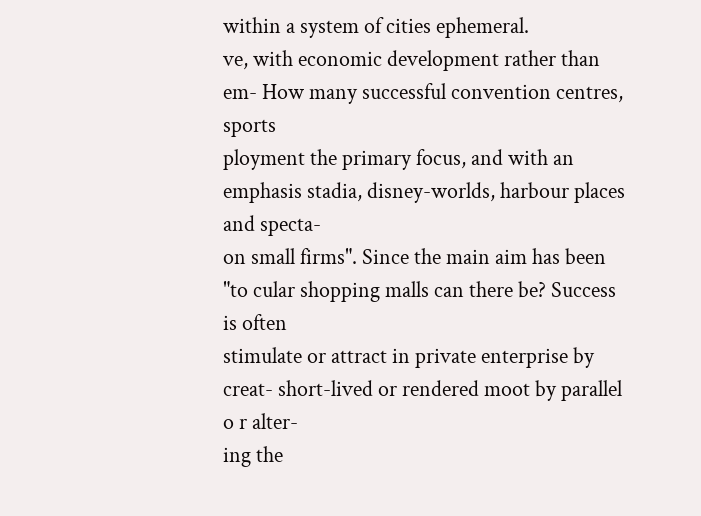within a system of cities ephemeral.
ve, with economic development rather than em- How many successful convention centres, sports
ployment the primary focus, and with an emphasis stadia, disney-worlds, harbour places and specta-
on small firms". Since the main aim has been "to cular shopping malls can there be? Success is often
stimulate or attract in private enterprise by creat- short-lived or rendered moot by parallel o r alter-
ing the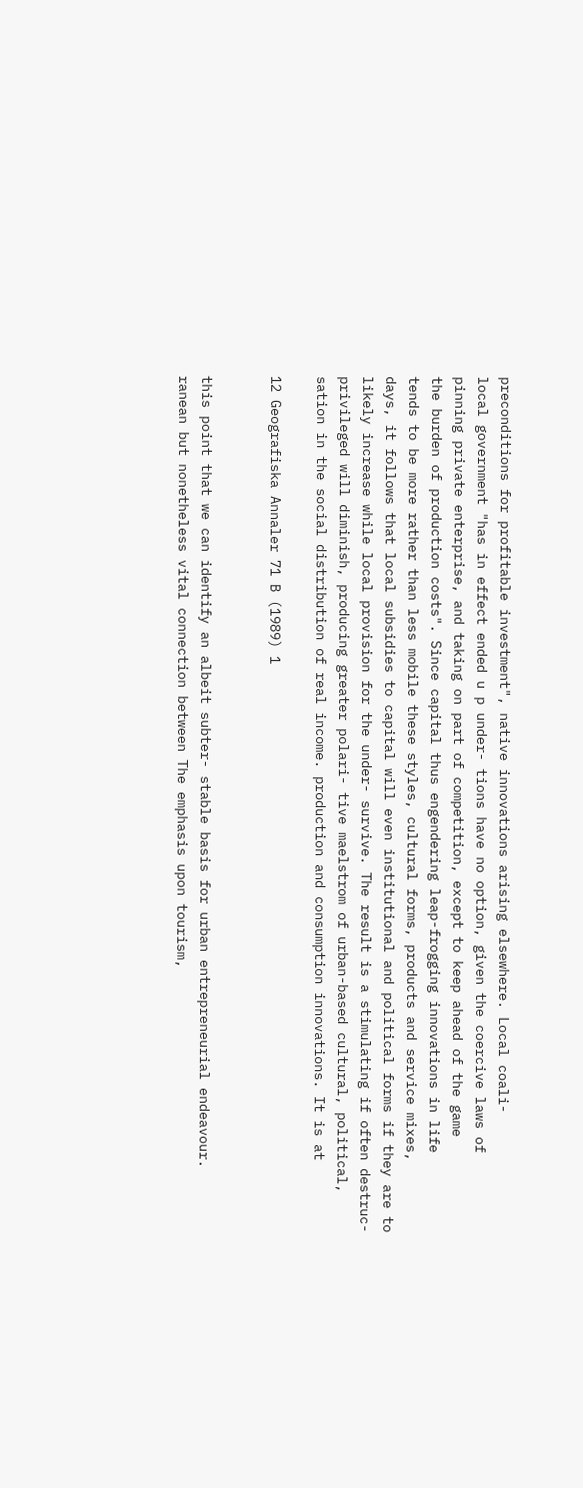preconditions for profitable investment", native innovations arising elsewhere. Local coali-
local government "has in effect ended u p under- tions have no option, given the coercive laws of
pinning private enterprise, and taking on part of competition, except to keep ahead of the game
the burden of production costs". Since capital thus engendering leap-frogging innovations in life
tends to be more rather than less mobile these styles, cultural forms, products and service mixes,
days, it follows that local subsidies to capital will even institutional and political forms if they are to
likely increase while local provision for the under- survive. The result is a stimulating if often destruc-
privileged will diminish, producing greater polari- tive maelstrom of urban-based cultural, political,
sation in the social distribution of real income. production and consumption innovations. It is at

12 Geografiska Annaler 71 B (1989) 1


this point that we can identify an albeit subter- stable basis for urban entrepreneurial endeavour.
ranean but nonetheless vital connection between The emphasis upon tourism,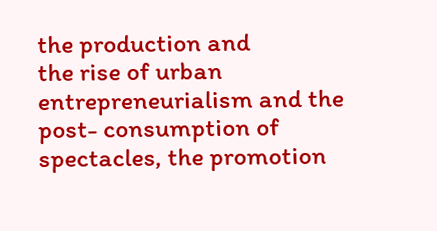the production and
the rise of urban entrepreneurialism and the post- consumption of spectacles, the promotion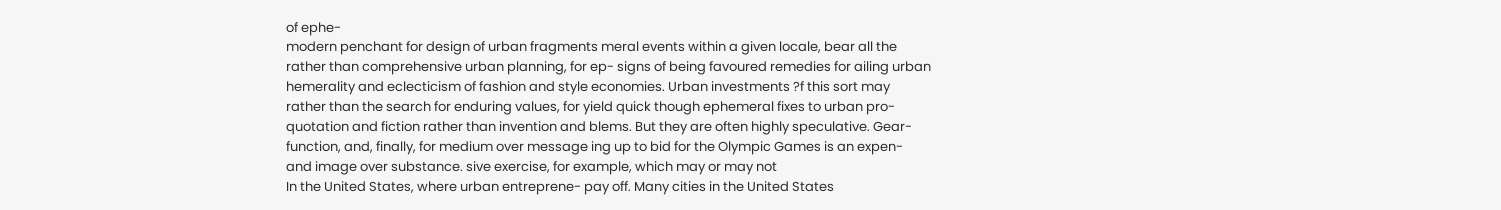of ephe-
modern penchant for design of urban fragments meral events within a given locale, bear all the
rather than comprehensive urban planning, for ep- signs of being favoured remedies for ailing urban
hemerality and eclecticism of fashion and style economies. Urban investments ?f this sort may
rather than the search for enduring values, for yield quick though ephemeral fixes to urban pro-
quotation and fiction rather than invention and blems. But they are often highly speculative. Gear-
function, and, finally, for medium over message ing up to bid for the Olympic Games is an expen-
and image over substance. sive exercise, for example, which may or may not
In the United States, where urban entreprene- pay off. Many cities in the United States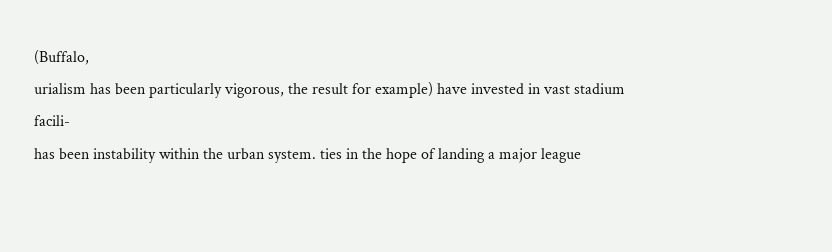(Buffalo,
urialism has been particularly vigorous, the result for example) have invested in vast stadium facili-
has been instability within the urban system. ties in the hope of landing a major league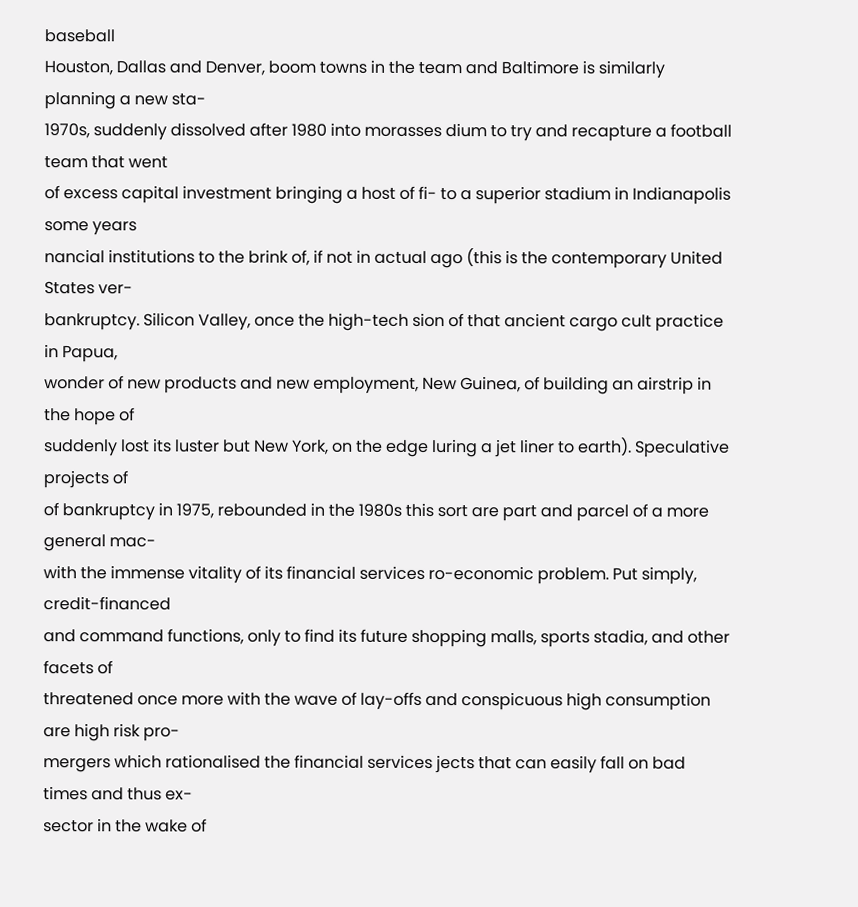baseball
Houston, Dallas and Denver, boom towns in the team and Baltimore is similarly planning a new sta-
1970s, suddenly dissolved after 1980 into morasses dium to try and recapture a football team that went
of excess capital investment bringing a host of fi- to a superior stadium in Indianapolis some years
nancial institutions to the brink of, if not in actual ago (this is the contemporary United States ver-
bankruptcy. Silicon Valley, once the high-tech sion of that ancient cargo cult practice in Papua,
wonder of new products and new employment, New Guinea, of building an airstrip in the hope of
suddenly lost its luster but New York, on the edge luring a jet liner to earth). Speculative projects of
of bankruptcy in 1975, rebounded in the 1980s this sort are part and parcel of a more general mac-
with the immense vitality of its financial services ro-economic problem. Put simply, credit-financed
and command functions, only to find its future shopping malls, sports stadia, and other facets of
threatened once more with the wave of lay-offs and conspicuous high consumption are high risk pro-
mergers which rationalised the financial services jects that can easily fall on bad times and thus ex-
sector in the wake of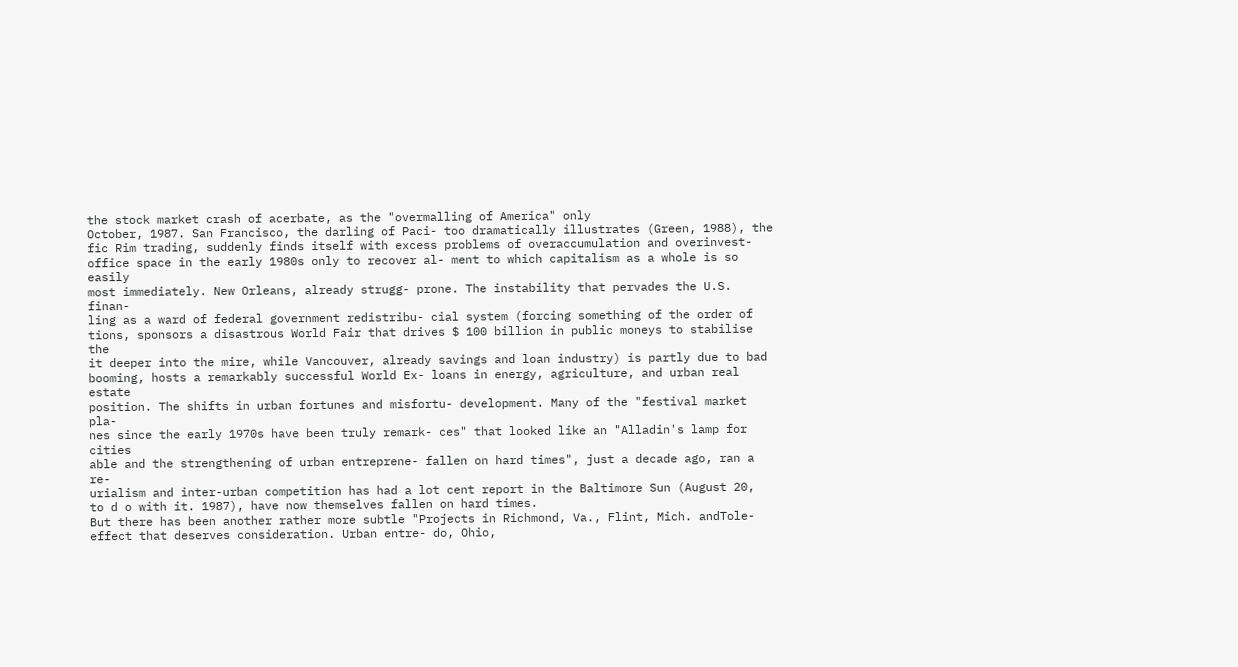the stock market crash of acerbate, as the "overmalling of America" only
October, 1987. San Francisco, the darling of Paci- too dramatically illustrates (Green, 1988), the
fic Rim trading, suddenly finds itself with excess problems of overaccumulation and overinvest-
office space in the early 1980s only to recover al- ment to which capitalism as a whole is so easily
most immediately. New Orleans, already strugg- prone. The instability that pervades the U.S. finan-
ling as a ward of federal government redistribu- cial system (forcing something of the order of
tions, sponsors a disastrous World Fair that drives $ 100 billion in public moneys to stabilise the
it deeper into the mire, while Vancouver, already savings and loan industry) is partly due to bad
booming, hosts a remarkably successful World Ex- loans in energy, agriculture, and urban real estate
position. The shifts in urban fortunes and misfortu- development. Many of the "festival market pla-
nes since the early 1970s have been truly remark- ces" that looked like an "Alladin's lamp for cities
able and the strengthening of urban entreprene- fallen on hard times", just a decade ago, ran a re-
urialism and inter-urban competition has had a lot cent report in the Baltimore Sun (August 20,
to d o with it. 1987), have now themselves fallen on hard times.
But there has been another rather more subtle "Projects in Richmond, Va., Flint, Mich. andTole-
effect that deserves consideration. Urban entre- do, Ohio,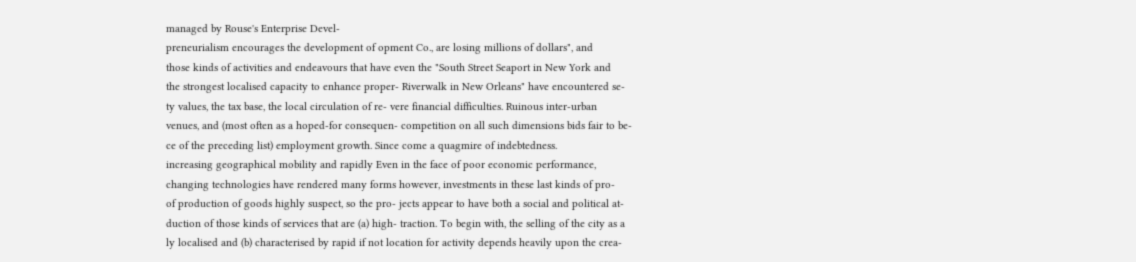managed by Rouse's Enterprise Devel-
preneurialism encourages the development of opment Co., are losing millions of dollars", and
those kinds of activities and endeavours that have even the "South Street Seaport in New York and
the strongest localised capacity to enhance proper- Riverwalk in New Orleans" have encountered se-
ty values, the tax base, the local circulation of re- vere financial difficulties. Ruinous inter-urban
venues, and (most often as a hoped-for consequen- competition on all such dimensions bids fair to be-
ce of the preceding list) employment growth. Since come a quagmire of indebtedness.
increasing geographical mobility and rapidly Even in the face of poor economic performance,
changing technologies have rendered many forms however, investments in these last kinds of pro-
of production of goods highly suspect, so the pro- jects appear to have both a social and political at-
duction of those kinds of services that are (a) high- traction. To begin with, the selling of the city as a
ly localised and (b) characterised by rapid if not location for activity depends heavily upon the crea-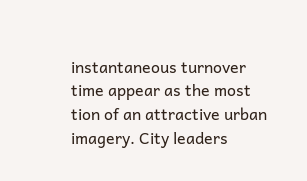instantaneous turnover time appear as the most tion of an attractive urban imagery. City leaders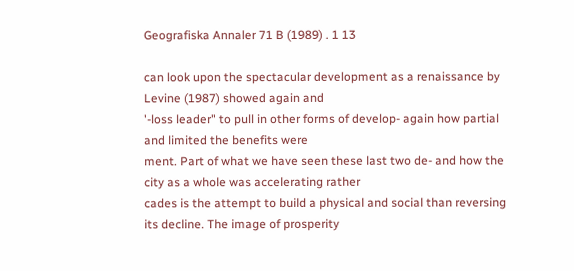Geografiska Annaler 71 B (1989) . 1 13

can look upon the spectacular development as a renaissance by Levine (1987) showed again and
'-loss leader" to pull in other forms of develop- again how partial and limited the benefits were
ment. Part of what we have seen these last two de- and how the city as a whole was accelerating rather
cades is the attempt to build a physical and social than reversing its decline. The image of prosperity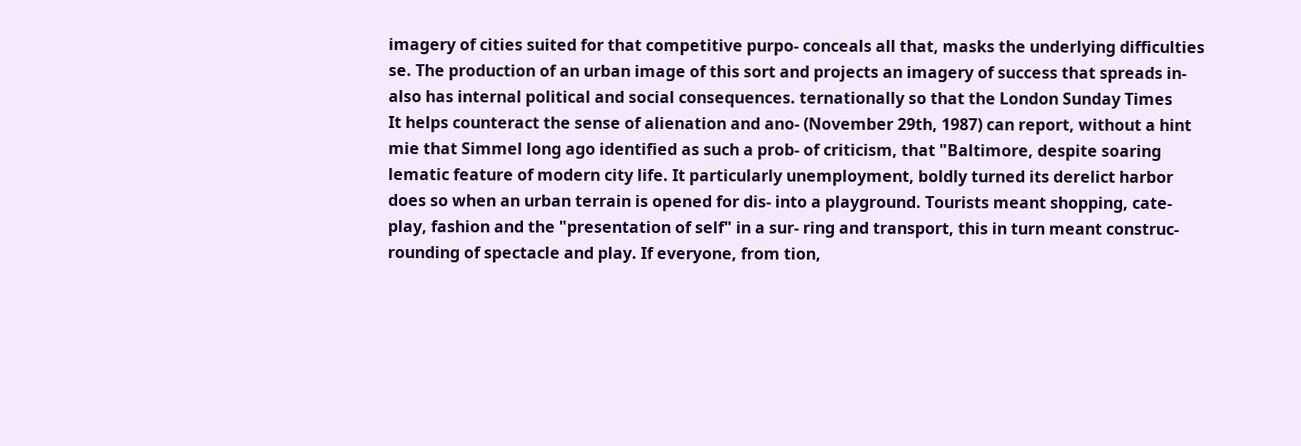imagery of cities suited for that competitive purpo- conceals all that, masks the underlying difficulties
se. The production of an urban image of this sort and projects an imagery of success that spreads in-
also has internal political and social consequences. ternationally so that the London Sunday Times
It helps counteract the sense of alienation and ano- (November 29th, 1987) can report, without a hint
mie that Simmel long ago identified as such a prob- of criticism, that "Baltimore, despite soaring
lematic feature of modern city life. It particularly unemployment, boldly turned its derelict harbor
does so when an urban terrain is opened for dis- into a playground. Tourists meant shopping, cate-
play, fashion and the "presentation of self" in a sur- ring and transport, this in turn meant construc-
rounding of spectacle and play. If everyone, from tion,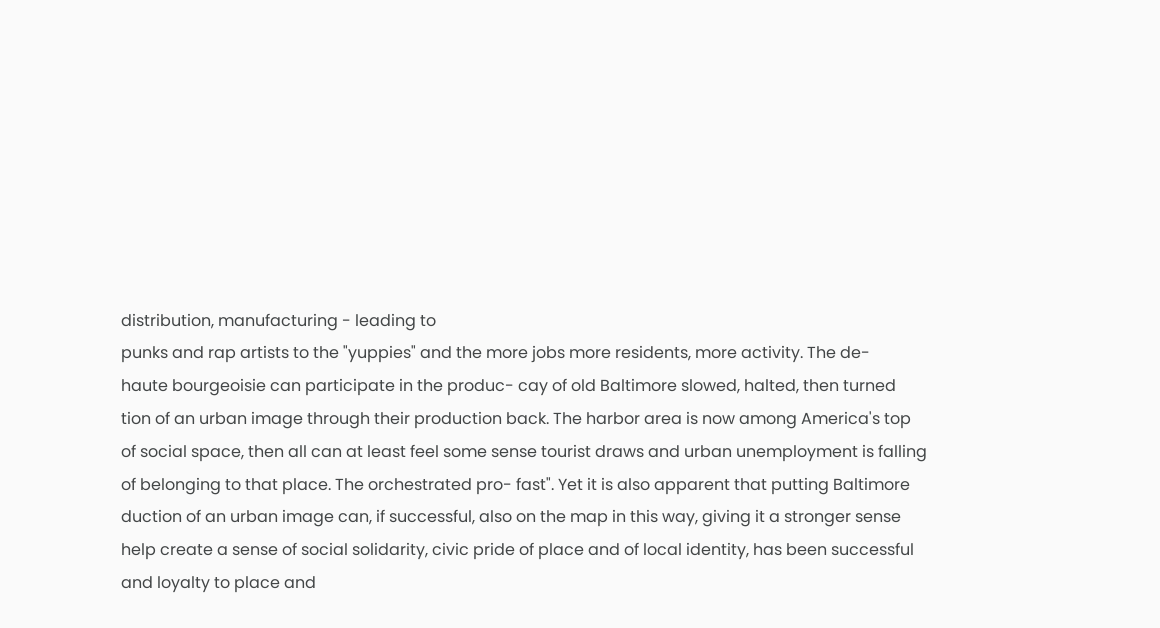distribution, manufacturing - leading to
punks and rap artists to the "yuppies" and the more jobs more residents, more activity. The de-
haute bourgeoisie can participate in the produc- cay of old Baltimore slowed, halted, then turned
tion of an urban image through their production back. The harbor area is now among America's top
of social space, then all can at least feel some sense tourist draws and urban unemployment is falling
of belonging to that place. The orchestrated pro- fast". Yet it is also apparent that putting Baltimore
duction of an urban image can, if successful, also on the map in this way, giving it a stronger sense
help create a sense of social solidarity, civic pride of place and of local identity, has been successful
and loyalty to place and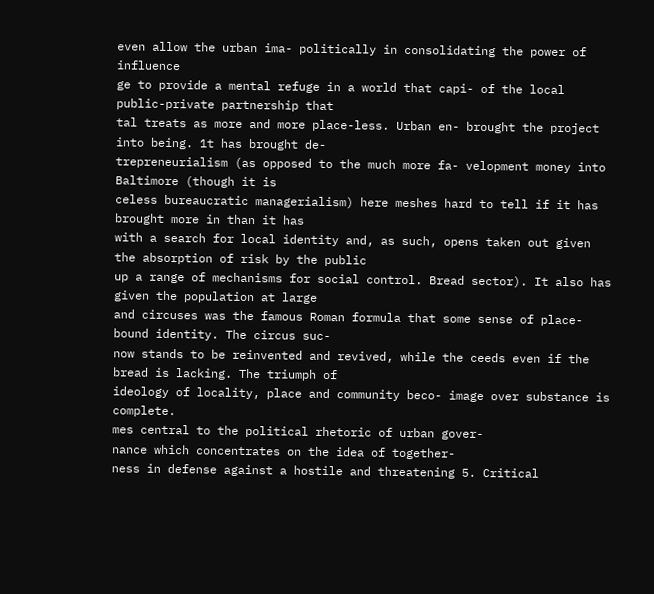even allow the urban ima- politically in consolidating the power of influence
ge to provide a mental refuge in a world that capi- of the local public-private partnership that
tal treats as more and more place-less. Urban en- brought the project into being. 1t has brought de-
trepreneurialism (as opposed to the much more fa- velopment money into Baltimore (though it is
celess bureaucratic managerialism) here meshes hard to tell if it has brought more in than it has
with a search for local identity and, as such, opens taken out given the absorption of risk by the public
up a range of mechanisms for social control. Bread sector). It also has given the population at large
and circuses was the famous Roman formula that some sense of place-bound identity. The circus suc-
now stands to be reinvented and revived, while the ceeds even if the bread is lacking. The triumph of
ideology of locality, place and community beco- image over substance is complete.
mes central to the political rhetoric of urban gover-
nance which concentrates on the idea of together-
ness in defense against a hostile and threatening 5. Critical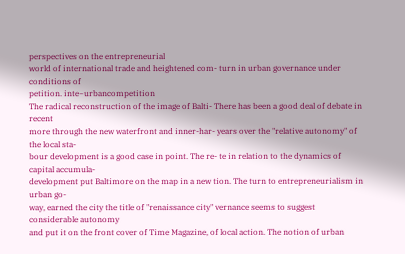perspectives on the entrepreneurial
world of international trade and heightened com- turn in urban governance under conditions of
petition. inte~urbancompetition
The radical reconstruction of the image of Balti- There has been a good deal of debate in recent
more through the new waterfront and inner-har- years over the "relative autonomy" of the local sta-
bour development is a good case in point. The re- te in relation to the dynamics of capital accumula-
development put Baltimore on the map in a new tion. The turn to entrepreneurialism in urban go-
way, earned the city the title of "renaissance city" vernance seems to suggest considerable autonomy
and put it on the front cover of Time Magazine, of local action. The notion of urban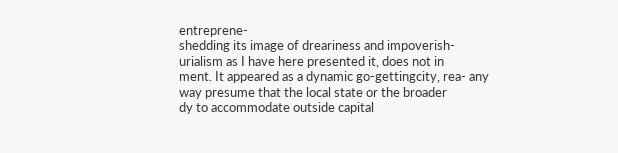entreprene-
shedding its image of dreariness and impoverish- urialism as I have here presented it, does not in
ment. It appeared as a dynamic go-gettingcity, rea- any way presume that the local state or the broader
dy to accommodate outside capital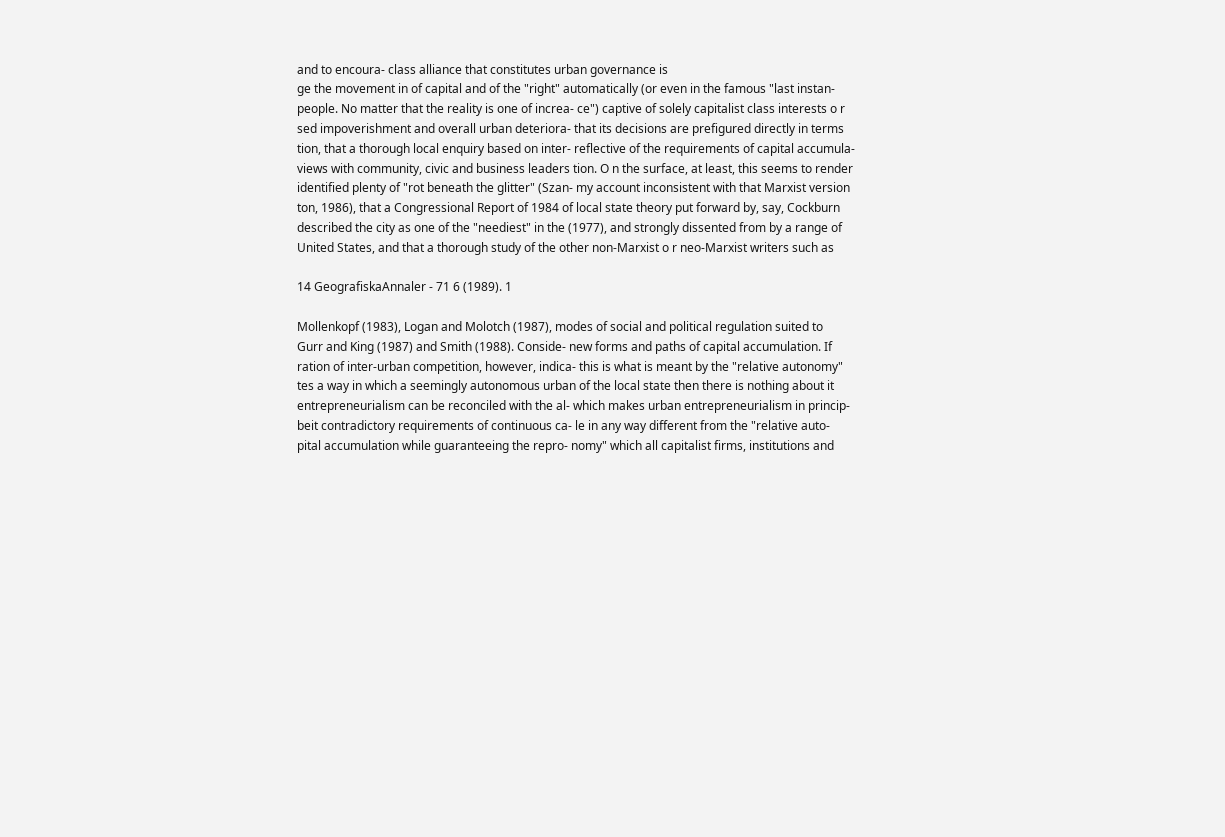and to encoura- class alliance that constitutes urban governance is
ge the movement in of capital and of the "right" automatically (or even in the famous "last instan-
people. No matter that the reality is one of increa- ce") captive of solely capitalist class interests o r
sed impoverishment and overall urban deteriora- that its decisions are prefigured directly in terms
tion, that a thorough local enquiry based on inter- reflective of the requirements of capital accumula-
views with community, civic and business leaders tion. O n the surface, at least, this seems to render
identified plenty of "rot beneath the glitter" (Szan- my account inconsistent with that Marxist version
ton, 1986), that a Congressional Report of 1984 of local state theory put forward by, say, Cockburn
described the city as one of the "neediest" in the (1977), and strongly dissented from by a range of
United States, and that a thorough study of the other non-Marxist o r neo-Marxist writers such as

14 GeografiskaAnnaler - 71 6 (1989). 1

Mollenkopf (1983), Logan and Molotch (1987), modes of social and political regulation suited to
Gurr and King (1987) and Smith (1988). Conside- new forms and paths of capital accumulation. If
ration of inter-urban competition, however, indica- this is what is meant by the "relative autonomy"
tes a way in which a seemingly autonomous urban of the local state then there is nothing about it
entrepreneurialism can be reconciled with the al- which makes urban entrepreneurialism in princip-
beit contradictory requirements of continuous ca- le in any way different from the "relative auto-
pital accumulation while guaranteeing the repro- nomy" which all capitalist firms, institutions and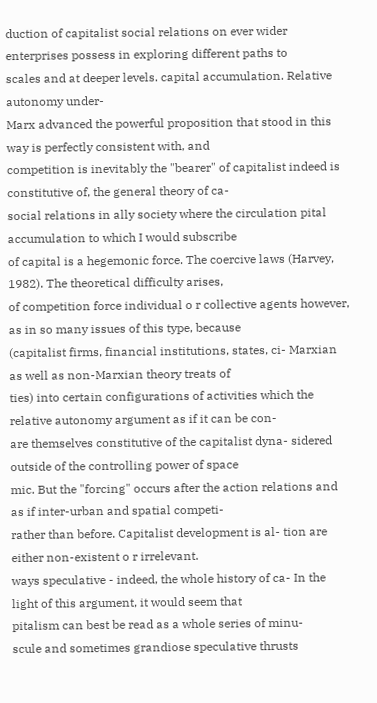duction of capitalist social relations on ever wider enterprises possess in exploring different paths to
scales and at deeper levels. capital accumulation. Relative autonomy under-
Marx advanced the powerful proposition that stood in this way is perfectly consistent with, and
competition is inevitably the "bearer" of capitalist indeed is constitutive of, the general theory of ca-
social relations in ally society where the circulation pital accumulation to which I would subscribe
of capital is a hegemonic force. The coercive laws (Harvey, 1982). The theoretical difficulty arises,
of competition force individual o r collective agents however, as in so many issues of this type, because
(capitalist firms, financial institutions, states, ci- Marxian as well as non-Marxian theory treats of
ties) into certain configurations of activities which the relative autonomy argument as if it can be con-
are themselves constitutive of the capitalist dyna- sidered outside of the controlling power of space
mic. But the "forcing" occurs after the action relations and as if inter-urban and spatial competi-
rather than before. Capitalist development is al- tion are either non-existent o r irrelevant.
ways speculative - indeed, the whole history of ca- In the light of this argument, it would seem that
pitalism can best be read as a whole series of minu-
scule and sometimes grandiose speculative thrusts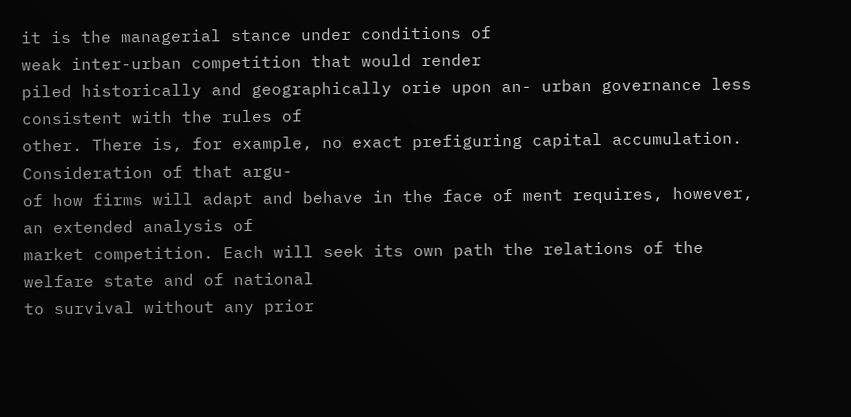it is the managerial stance under conditions of
weak inter-urban competition that would render
piled historically and geographically orie upon an- urban governance less consistent with the rules of
other. There is, for example, no exact prefiguring capital accumulation. Consideration of that argu-
of how firms will adapt and behave in the face of ment requires, however, an extended analysis of
market competition. Each will seek its own path the relations of the welfare state and of national
to survival without any prior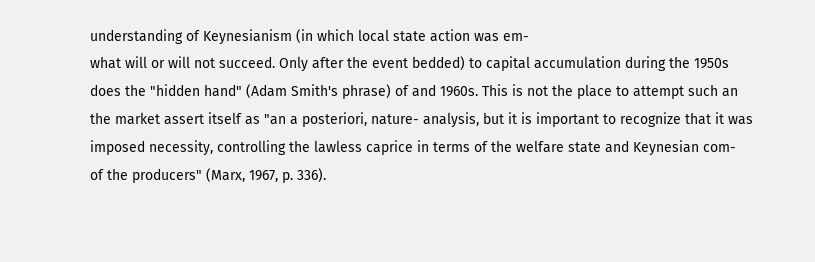understanding of Keynesianism (in which local state action was em-
what will or will not succeed. Only after the event bedded) to capital accumulation during the 1950s
does the "hidden hand" (Adam Smith's phrase) of and 1960s. This is not the place to attempt such an
the market assert itself as "an a posteriori, nature- analysis, but it is important to recognize that it was
imposed necessity, controlling the lawless caprice in terms of the welfare state and Keynesian com-
of the producers" (Marx, 1967, p. 336).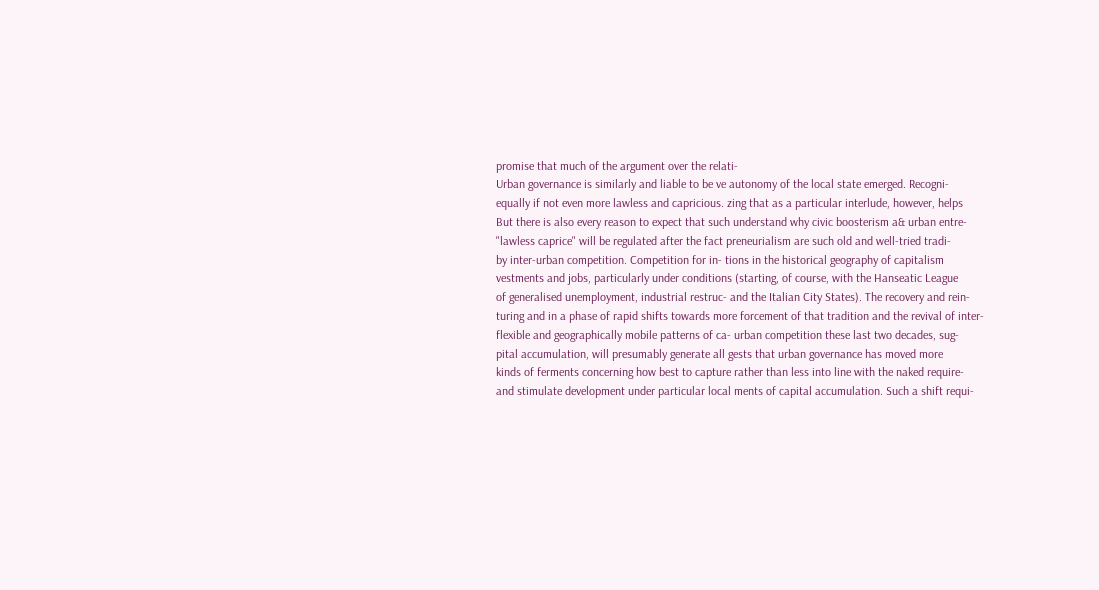promise that much of the argument over the relati-
Urban governance is similarly and liable to be ve autonomy of the local state emerged. Recogni-
equally if not even more lawless and capricious. zing that as a particular interlude, however, helps
But there is also every reason to expect that such understand why civic boosterism a& urban entre-
"lawless caprice" will be regulated after the fact preneurialism are such old and well-tried tradi-
by inter-urban competition. Competition for in- tions in the historical geography of capitalism
vestments and jobs, particularly under conditions (starting, of course, with the Hanseatic League
of generalised unemployment, industrial restruc- and the Italian City States). The recovery and rein-
turing and in a phase of rapid shifts towards more forcement of that tradition and the revival of inter-
flexible and geographically mobile patterns of ca- urban competition these last two decades, sug-
pital accumulation, will presumably generate all gests that urban governance has moved more
kinds of ferments concerning how best to capture rather than less into line with the naked require-
and stimulate development under particular local ments of capital accumulation. Such a shift requi-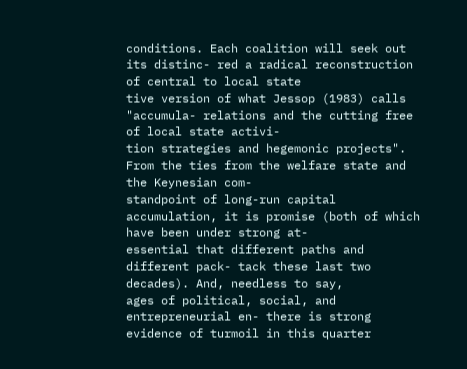conditions. Each coalition will seek out its distinc- red a radical reconstruction of central to local state
tive version of what Jessop (1983) calls "accumula- relations and the cutting free of local state activi-
tion strategies and hegemonic projects". From the ties from the welfare state and the Keynesian com-
standpoint of long-run capital accumulation, it is promise (both of which have been under strong at-
essential that different paths and different pack- tack these last two decades). And, needless to say,
ages of political, social, and entrepreneurial en- there is strong evidence of turmoil in this quarter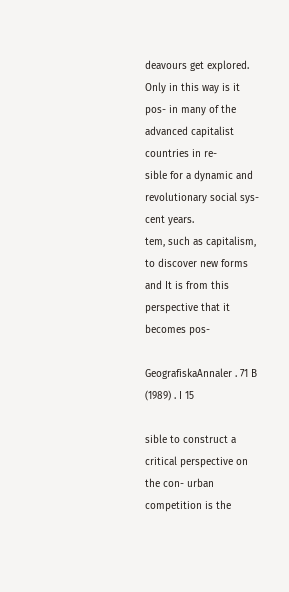deavours get explored. Only in this way is it pos- in many of the advanced capitalist countries in re-
sible for a dynamic and revolutionary social sys- cent years.
tem, such as capitalism, to discover new forms and It is from this perspective that it becomes pos-

GeografiskaAnnaler . 71 B (1989) . I 15

sible to construct a critical perspective on the con- urban competition is the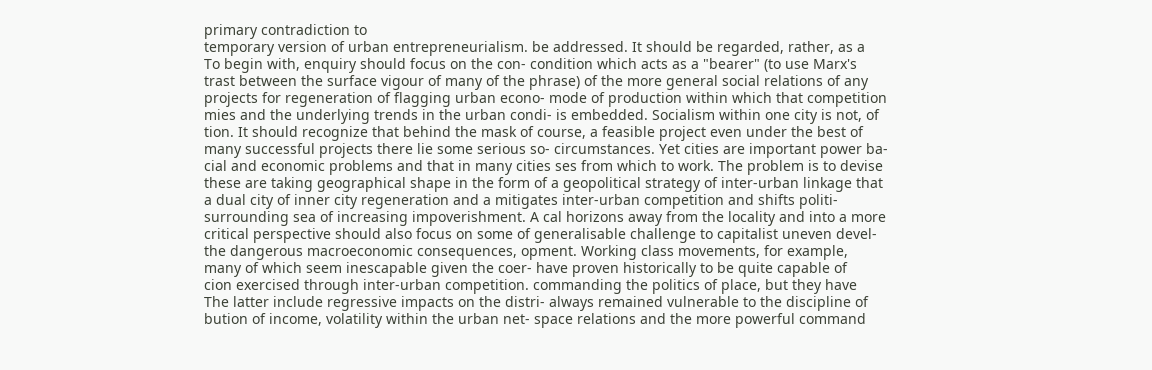primary contradiction to
temporary version of urban entrepreneurialism. be addressed. It should be regarded, rather, as a
To begin with, enquiry should focus on the con- condition which acts as a "bearer" (to use Marx's
trast between the surface vigour of many of the phrase) of the more general social relations of any
projects for regeneration of flagging urban econo- mode of production within which that competition
mies and the underlying trends in the urban condi- is embedded. Socialism within one city is not, of
tion. It should recognize that behind the mask of course, a feasible project even under the best of
many successful projects there lie some serious so- circumstances. Yet cities are important power ba-
cial and economic problems and that in many cities ses from which to work. The problem is to devise
these are taking geographical shape in the form of a geopolitical strategy of inter-urban linkage that
a dual city of inner city regeneration and a mitigates inter-urban competition and shifts politi-
surrounding sea of increasing impoverishment. A cal horizons away from the locality and into a more
critical perspective should also focus on some of generalisable challenge to capitalist uneven devel-
the dangerous macroeconomic consequences, opment. Working class movements, for example,
many of which seem inescapable given the coer- have proven historically to be quite capable of
cion exercised through inter-urban competition. commanding the politics of place, but they have
The latter include regressive impacts on the distri- always remained vulnerable to the discipline of
bution of income, volatility within the urban net- space relations and the more powerful command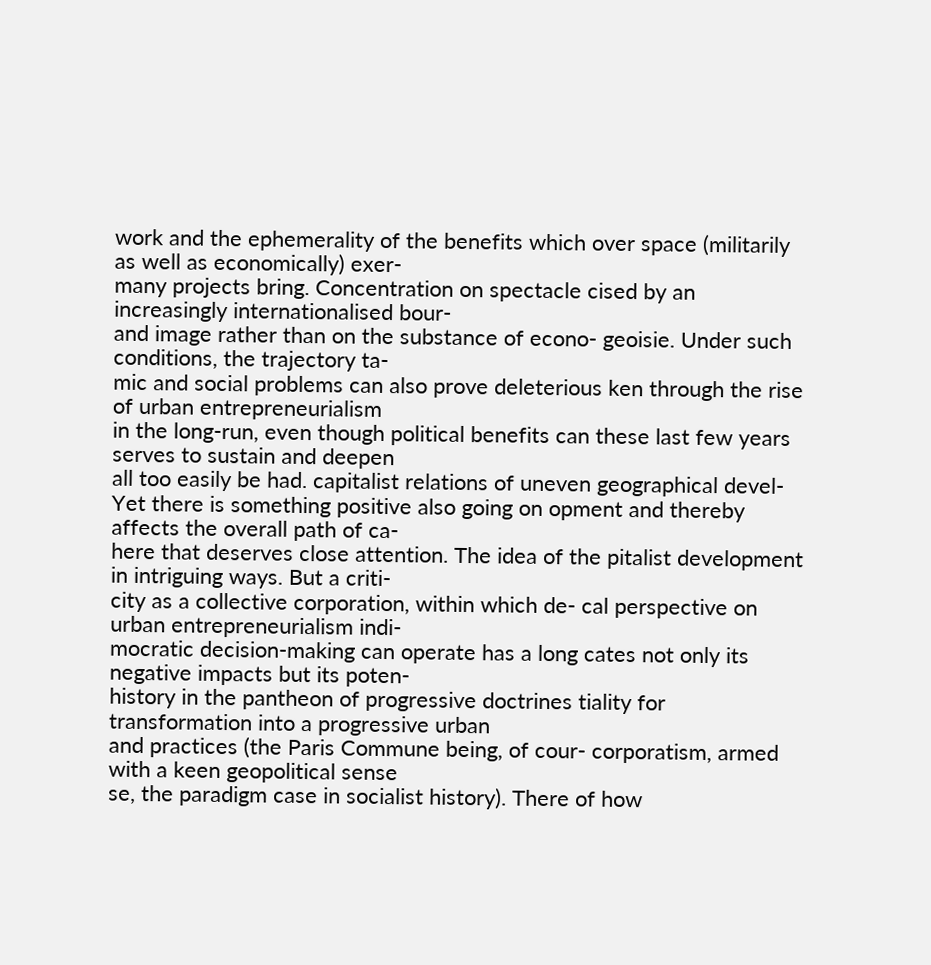work and the ephemerality of the benefits which over space (militarily as well as economically) exer-
many projects bring. Concentration on spectacle cised by an increasingly internationalised bour-
and image rather than on the substance of econo- geoisie. Under such conditions, the trajectory ta-
mic and social problems can also prove deleterious ken through the rise of urban entrepreneurialism
in the long-run, even though political benefits can these last few years serves to sustain and deepen
all too easily be had. capitalist relations of uneven geographical devel-
Yet there is something positive also going on opment and thereby affects the overall path of ca-
here that deserves close attention. The idea of the pitalist development in intriguing ways. But a criti-
city as a collective corporation, within which de- cal perspective on urban entrepreneurialism indi-
mocratic decision-making can operate has a long cates not only its negative impacts but its poten-
history in the pantheon of progressive doctrines tiality for transformation into a progressive urban
and practices (the Paris Commune being, of cour- corporatism, armed with a keen geopolitical sense
se, the paradigm case in socialist history). There of how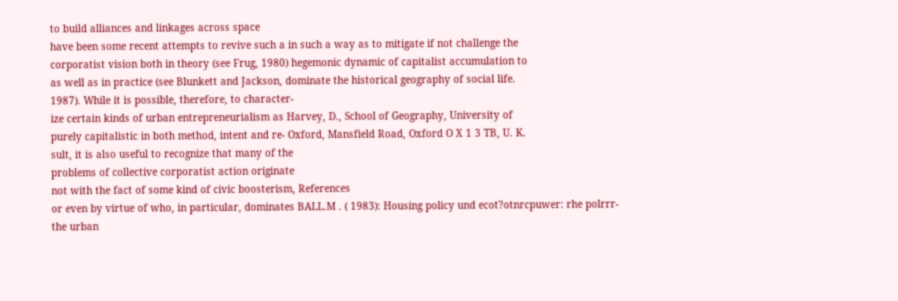to build alliances and linkages across space
have been some recent attempts to revive such a in such a way as to mitigate if not challenge the
corporatist vision both in theory (see Frug, 1980) hegemonic dynamic of capitalist accumulation to
as well as in practice (see Blunkett and Jackson, dominate the historical geography of social life.
1987). While it is possible, therefore, to character-
ize certain kinds of urban entrepreneurialism as Harvey, D., School of Geography, University of
purely capitalistic in both method, intent and re- Oxford, Mansfield Road, Oxford O X 1 3 TB, U. K.
sult, it is also useful to recognize that many of the
problems of collective corporatist action originate
not with the fact of some kind of civic boosterism, References
or even by virtue of who, in particular, dominates BALL.M . ( 1983): Housing policy und ecot?otnrcpuwer: rhe polrrr-
the urban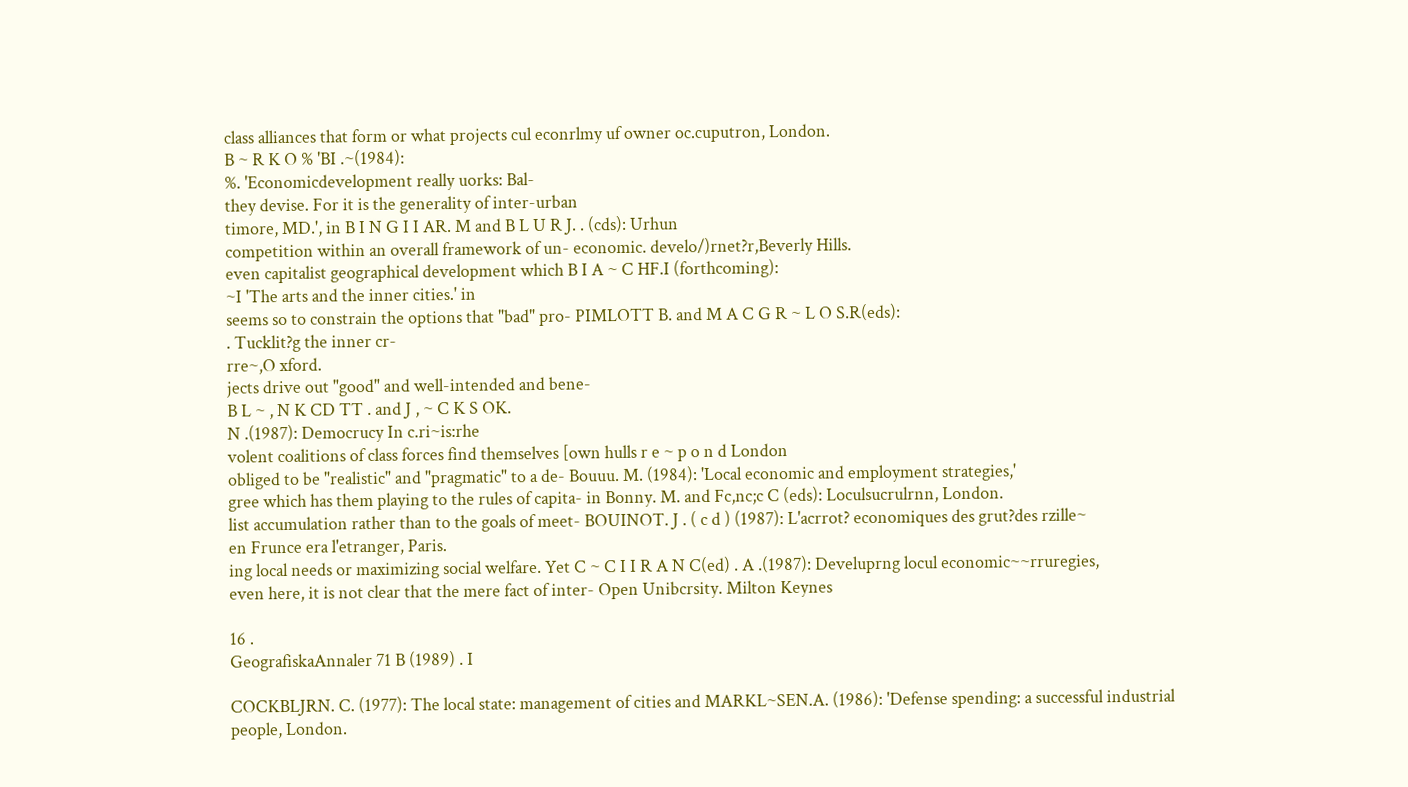class alliances that form or what projects cul econrlmy uf owner oc.cuputron, London.
B ~ R K O % 'BI .~(1984):
%. 'Economicdevelopment really uorks: Bal-
they devise. For it is the generality of inter-urban
timore, MD.', in B I N G I I AR. M and B L U R J. . (cds): Urhun
competition within an overall framework of un- economic. develo/)rnet?r,Beverly Hills.
even capitalist geographical development which B I A ~ C HF.I (forthcoming):
~I 'The arts and the inner cities.' in
seems so to constrain the options that "bad" pro- PIMLOTT B. and M A C G R ~ L O S.R(eds):
. Tucklit?g the inner cr-
rre~,O xford.
jects drive out "good" and well-intended and bene-
B L ~ , N K CD TT . and J , ~ C K S OK.
N .(1987): Democrucy In c.ri~is:rhe
volent coalitions of class forces find themselves [own hulls r e ~ p o n d London
obliged to be "realistic" and "pragmatic" to a de- Bouuu. M. (1984): 'Local economic and employment strategies,'
gree which has them playing to the rules of capita- in Bonny. M. and Fc,nc;c C (eds): Loculsucrulrnn, London.
list accumulation rather than to the goals of meet- BOUINOT. J . ( c d ) (1987): L'acrrot? economiques des grut?des rzille~
en Frunce era l'etranger, Paris.
ing local needs or maximizing social welfare. Yet C ~ C I I R A N C(ed) . A .(1987): Develuprng locul economic~~rruregies,
even here, it is not clear that the mere fact of inter- Open Unibcrsity. Milton Keynes

16 .
GeografiskaAnnaler 71 B (1989) . I

COCKBLJRN. C. (1977): The local state: management of cities and MARKL~SEN.A. (1986): 'Defense spending: a successful industrial
people, London.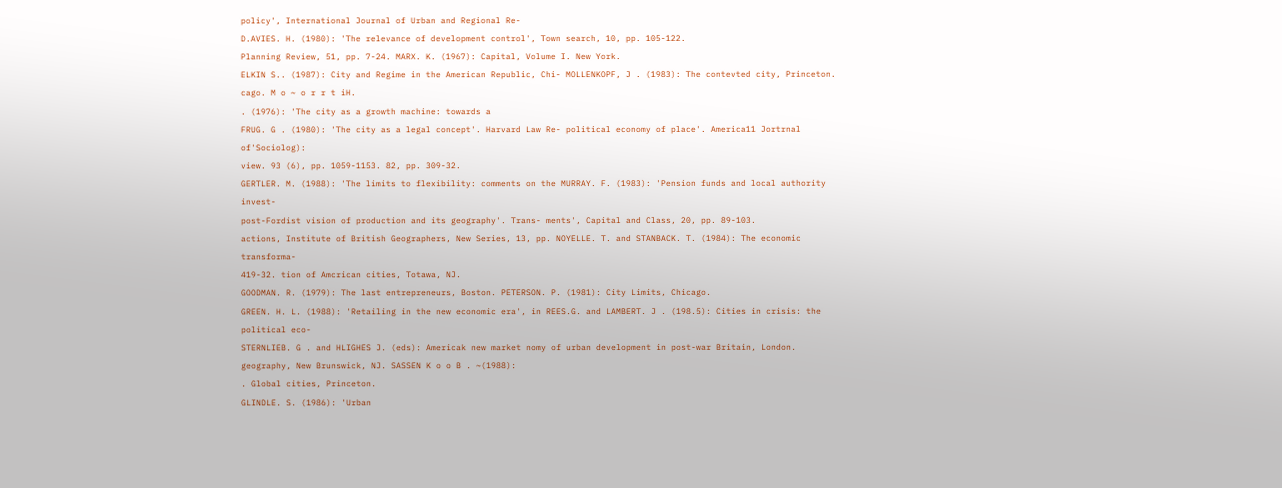policy', International Journal of Urban and Regional Re-
D.AVIES. H. (1980): 'The relevance of development control', Town search, 10, pp. 105-122.
Planning Review, 51, pp. 7-24. MARX. K. (1967): Capital, Volume I. New York.
ELKIN S.. (1987): City and Regime in the American Republic, Chi- MOLLENKOPF, J . (1983): The contevted city, Princeton.
cago. M o ~ o r r t iH.
. (1976): 'The city as a growth machine: towards a
FRUG. G . (1980): 'The city as a legal concept'. Harvard Law Re- political economy of place'. America11 Jortrnal of'Sociolog):
view. 93 (6), pp. 1059-1153. 82, pp. 309-32.
GERTLER. M. (1988): 'The limits to flexibility: comments on the MURRAY. F. (1983): 'Pension funds and local authority invest-
post-Fordist vision of production and its geography'. Trans- ments', Capital and Class, 20, pp. 89-103.
actions, Institute of British Geographers, New Series, 13, pp. NOYELLE. T. and STANBACK. T. (1984): The economic transforma-
419-32. tion of Amcrican cities, Totawa, NJ.
GOODMAN. R. (1979): The last entrepreneurs, Boston. PETERSON. P. (1981): City Limits, Chicago.
GREEN. H. L. (1988): 'Retailing in the new economic era', in REES.G. and LAMBERT. J . (198.5): Cities in crisis: the political eco-
STERNLIEB. G . and HLIGHES J. (eds): Americak new market nomy of urban development in post-war Britain, London.
geography, New Brunswick, NJ. SASSEN K o o B . ~(1988):
. Global cities, Princeton.
GLINDLE. S. (1986): 'Urban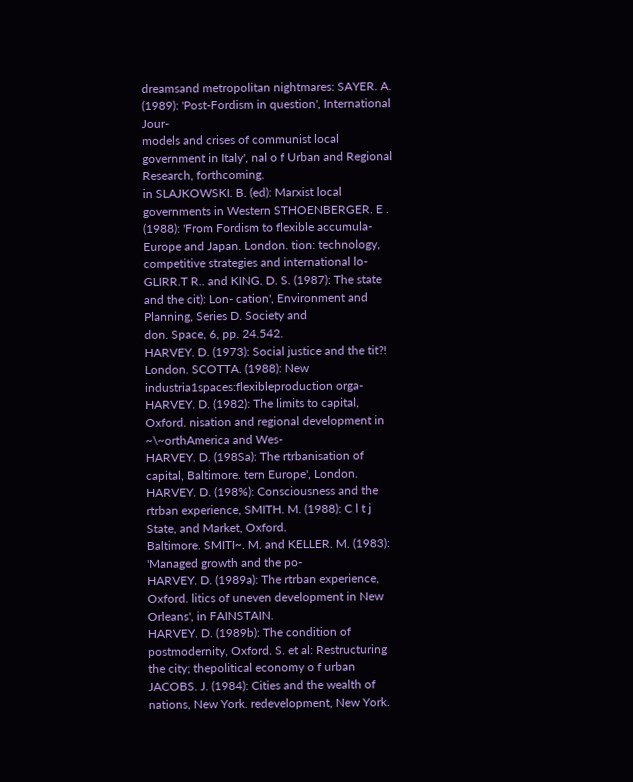dreamsand metropolitan nightmares: SAYER. A. (1989): 'Post-Fordism in question', International Jour-
models and crises of communist local government in Italy', nal o f Urban and Regional Research, forthcoming.
in SLAJKOWSKI. B. (ed): Marxist local governments in Western STHOENBERGER. E . (1988): 'From Fordism to flexible accumula-
Europe and Japan. London. tion: technology, competitive strategies and international lo-
GLIRR.T R.. and KING. D. S. (1987): The state and the cit): Lon- cation', Environment and Planning, Series D. Society and
don. Space, 6, pp. 24.542.
HARVEY. D. (1973): Social justice and the tit?! London. SCOTTA. (1988): New industria1spaces:flexibleproduction orga-
HARVEY. D. (1982): The limits to capital, Oxford. nisation and regional development in ~\~orthAmerica and Wes-
HARVEY. D. (198Sa): The rtrbanisation of capital, Baltimore. tern Europe', London.
HARVEY. D. (198%): Consciousness and the rtrban experience, SMITH. M. (1988): C l t j State, and Market, Oxford.
Baltimore. SMITI~. M. and KELLER. M. (1983): 'Managed growth and the po-
HARVEY. D. (1989a): The rtrban experience, Oxford. litics of uneven development in New Orleans', in FAINSTAIN.
HARVEY. D. (1989b): The condition of postmodernity, Oxford. S. et al: Restructuring the city; thepolitical economy o f urban
JACOBS. J. (1984): Cities and the wealth of nations, New York. redevelopment, New York.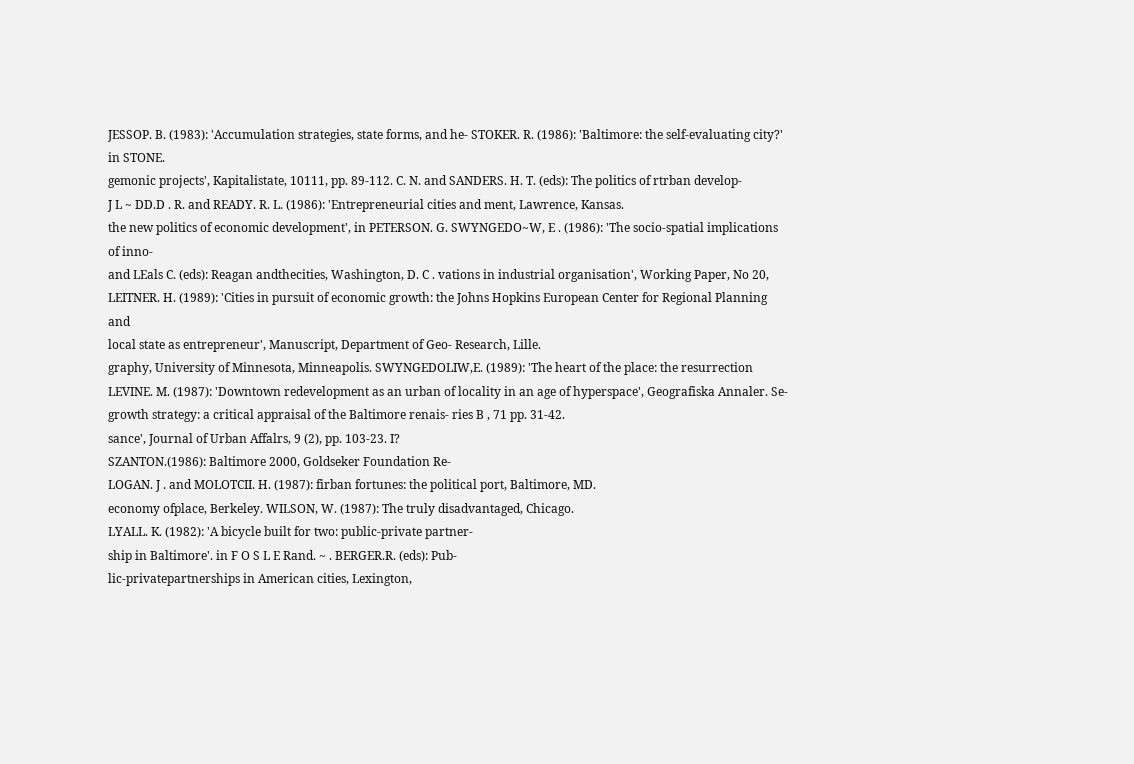JESSOP. B. (1983): 'Accumulation strategies, state forms, and he- STOKER. R. (1986): 'Baltimore: the self-evaluating city?' in STONE.
gemonic projects', Kapitalistate, 10111, pp. 89-112. C. N. and SANDERS. H. T. (eds): The politics of rtrban develop-
J L ~ DD.D . R. and READY. R. L. (1986): 'Entrepreneurial cities and ment, Lawrence, Kansas.
the new politics of economic development', in PETERSON. G. SWYNGEDO~W, E . (1986): 'The socio-spatial implications of inno-
and LEals C. (eds): Reagan andthecities, Washington, D. C . vations in industrial organisation', Working Paper, No 20,
LEITNER. H. (1989): 'Cities in pursuit of economic growth: the Johns Hopkins European Center for Regional Planning and
local state as entrepreneur', Manuscript, Department of Geo- Research, Lille.
graphy, University of Minnesota, Minneapolis. SWYNGEDOLIW,E. (1989): 'The heart of the place: the resurrection
LEVINE. M. (1987): 'Downtown redevelopment as an urban of locality in an age of hyperspace', Geografiska Annaler. Se-
growth strategy: a critical appraisal of the Baltimore renais- ries B , 71 pp. 31-42.
sance', Journal of Urban Affalrs, 9 (2), pp. 103-23. I?
SZANTON.(1986): Baltimore 2000, Goldseker Foundation Re-
LOGAN. J . and MOLOTCII. H. (1987): firban fortunes: the political port, Baltimore, MD.
economy ofplace, Berkeley. WILSON, W. (1987): The truly disadvantaged, Chicago.
LYALL. K. (1982): 'A bicycle built for two: public-private partner-
ship in Baltimore'. in F O S L E Rand. ~ . BERGER.R. (eds): Pub-
lic-privatepartnerships in American cities, Lexington,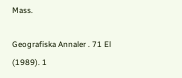Mass.

Geografiska Annaler . 71 El (1989). 1